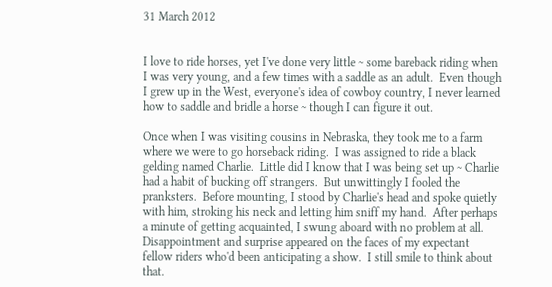31 March 2012


I love to ride horses, yet I've done very little ~ some bareback riding when I was very young, and a few times with a saddle as an adult.  Even though I grew up in the West, everyone's idea of cowboy country, I never learned how to saddle and bridle a horse ~ though I can figure it out.

Once when I was visiting cousins in Nebraska, they took me to a farm where we were to go horseback riding.  I was assigned to ride a black gelding named Charlie.  Little did I know that I was being set up ~ Charlie had a habit of bucking off strangers.  But unwittingly I fooled the pranksters.  Before mounting, I stood by Charlie's head and spoke quietly with him, stroking his neck and letting him sniff my hand.  After perhaps a minute of getting acquainted, I swung aboard with no problem at all.  Disappointment and surprise appeared on the faces of my expectant fellow riders who'd been anticipating a show.  I still smile to think about that.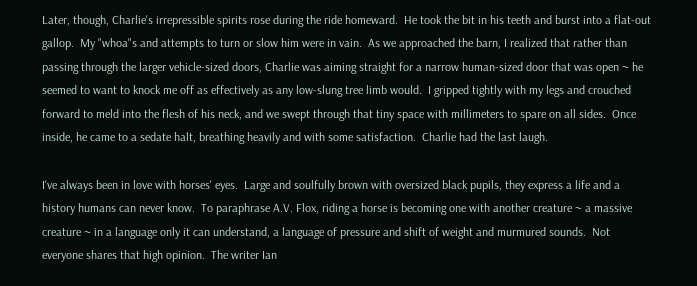Later, though, Charlie's irrepressible spirits rose during the ride homeward.  He took the bit in his teeth and burst into a flat-out gallop.  My "whoa"s and attempts to turn or slow him were in vain.  As we approached the barn, I realized that rather than passing through the larger vehicle-sized doors, Charlie was aiming straight for a narrow human-sized door that was open ~ he seemed to want to knock me off as effectively as any low-slung tree limb would.  I gripped tightly with my legs and crouched forward to meld into the flesh of his neck, and we swept through that tiny space with millimeters to spare on all sides.  Once inside, he came to a sedate halt, breathing heavily and with some satisfaction.  Charlie had the last laugh.

I've always been in love with horses' eyes.  Large and soulfully brown with oversized black pupils, they express a life and a history humans can never know.  To paraphrase A.V. Flox, riding a horse is becoming one with another creature ~ a massive creature ~ in a language only it can understand, a language of pressure and shift of weight and murmured sounds.  Not everyone shares that high opinion.  The writer Ian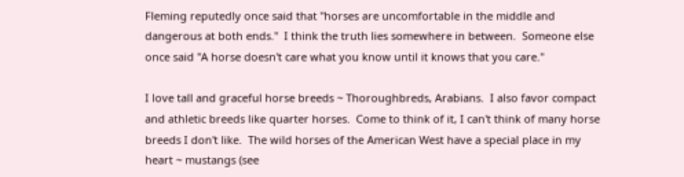Fleming reputedly once said that "horses are uncomfortable in the middle and dangerous at both ends."  I think the truth lies somewhere in between.  Someone else once said "A horse doesn't care what you know until it knows that you care."

I love tall and graceful horse breeds ~ Thoroughbreds, Arabians.  I also favor compact and athletic breeds like quarter horses.  Come to think of it, I can't think of many horse breeds I don't like.  The wild horses of the American West have a special place in my heart ~ mustangs (see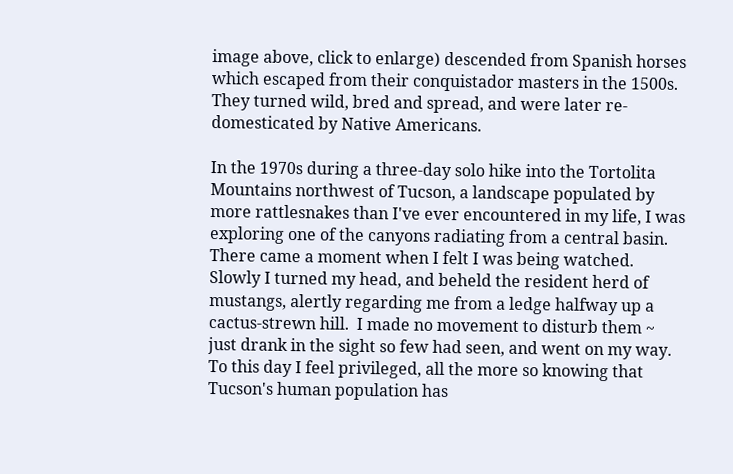image above, click to enlarge) descended from Spanish horses which escaped from their conquistador masters in the 1500s.  They turned wild, bred and spread, and were later re-domesticated by Native Americans.

In the 1970s during a three-day solo hike into the Tortolita Mountains northwest of Tucson, a landscape populated by more rattlesnakes than I've ever encountered in my life, I was exploring one of the canyons radiating from a central basin.  There came a moment when I felt I was being watched.  Slowly I turned my head, and beheld the resident herd of mustangs, alertly regarding me from a ledge halfway up a cactus-strewn hill.  I made no movement to disturb them ~ just drank in the sight so few had seen, and went on my way.  To this day I feel privileged, all the more so knowing that Tucson's human population has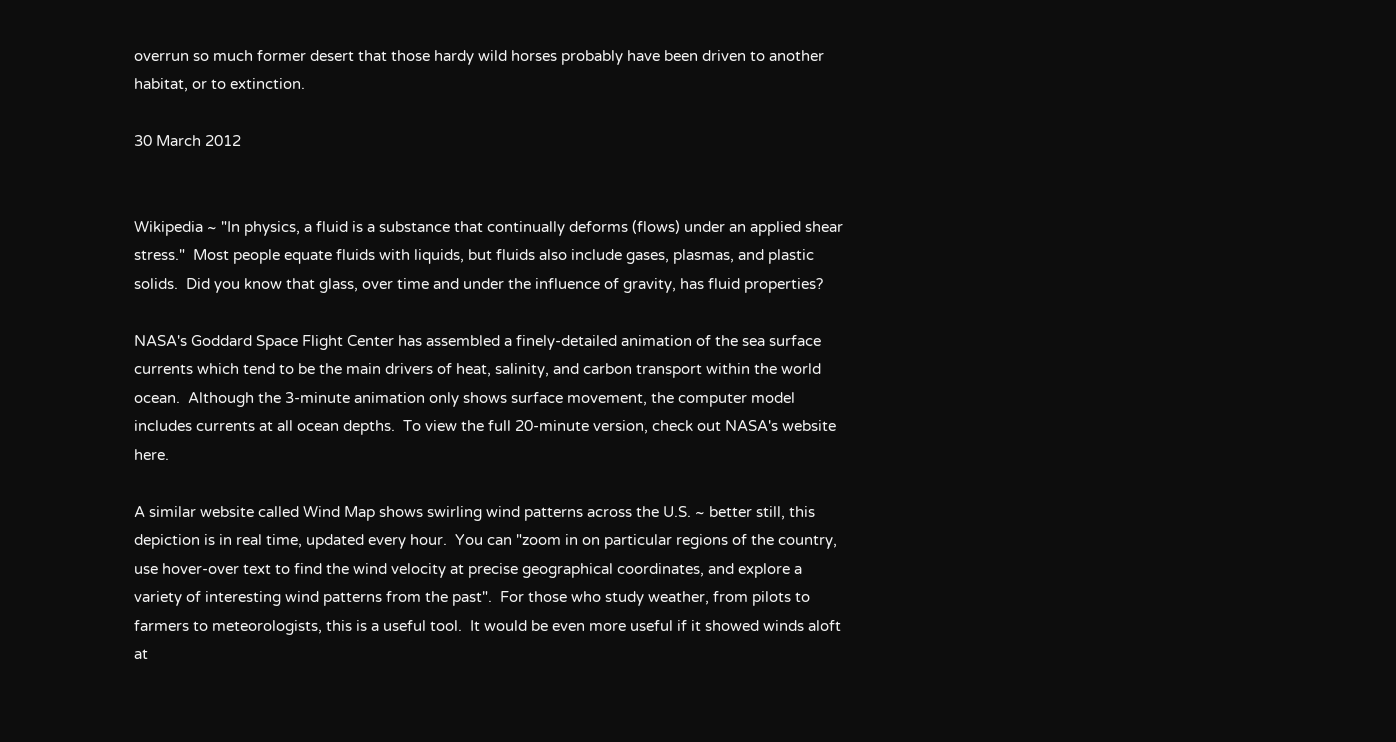overrun so much former desert that those hardy wild horses probably have been driven to another habitat, or to extinction.

30 March 2012


Wikipedia ~ "In physics, a fluid is a substance that continually deforms (flows) under an applied shear stress."  Most people equate fluids with liquids, but fluids also include gases, plasmas, and plastic solids.  Did you know that glass, over time and under the influence of gravity, has fluid properties?

NASA's Goddard Space Flight Center has assembled a finely-detailed animation of the sea surface currents which tend to be the main drivers of heat, salinity, and carbon transport within the world ocean.  Although the 3-minute animation only shows surface movement, the computer model includes currents at all ocean depths.  To view the full 20-minute version, check out NASA's website here.

A similar website called Wind Map shows swirling wind patterns across the U.S. ~ better still, this depiction is in real time, updated every hour.  You can "zoom in on particular regions of the country, use hover-over text to find the wind velocity at precise geographical coordinates, and explore a variety of interesting wind patterns from the past".  For those who study weather, from pilots to farmers to meteorologists, this is a useful tool.  It would be even more useful if it showed winds aloft at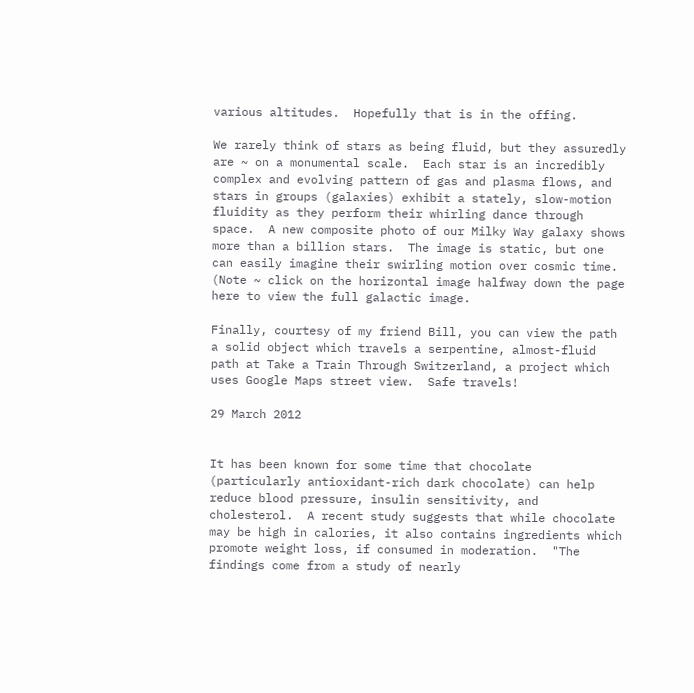various altitudes.  Hopefully that is in the offing.

We rarely think of stars as being fluid, but they assuredly are ~ on a monumental scale.  Each star is an incredibly complex and evolving pattern of gas and plasma flows, and stars in groups (galaxies) exhibit a stately, slow-motion fluidity as they perform their whirling dance through space.  A new composite photo of our Milky Way galaxy shows more than a billion stars.  The image is static, but one can easily imagine their swirling motion over cosmic time.  (Note ~ click on the horizontal image halfway down the page here to view the full galactic image.

Finally, courtesy of my friend Bill, you can view the path a solid object which travels a serpentine, almost-fluid path at Take a Train Through Switzerland, a project which uses Google Maps street view.  Safe travels!

29 March 2012


It has been known for some time that chocolate (particularly antioxidant-rich dark chocolate) can help reduce blood pressure, insulin sensitivity, and cholesterol.  A recent study suggests that while chocolate may be high in calories, it also contains ingredients which promote weight loss, if consumed in moderation.  "The findings come from a study of nearly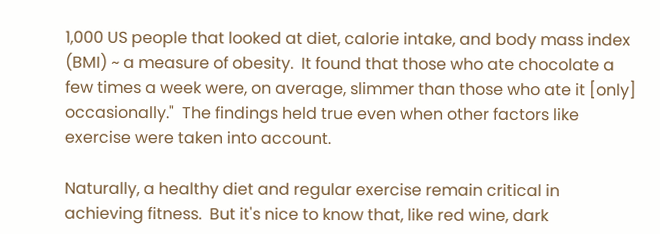1,000 US people that looked at diet, calorie intake, and body mass index (BMI) ~ a measure of obesity.  It found that those who ate chocolate a few times a week were, on average, slimmer than those who ate it [only] occasionally."  The findings held true even when other factors like exercise were taken into account.

Naturally, a healthy diet and regular exercise remain critical in achieving fitness.  But it's nice to know that, like red wine, dark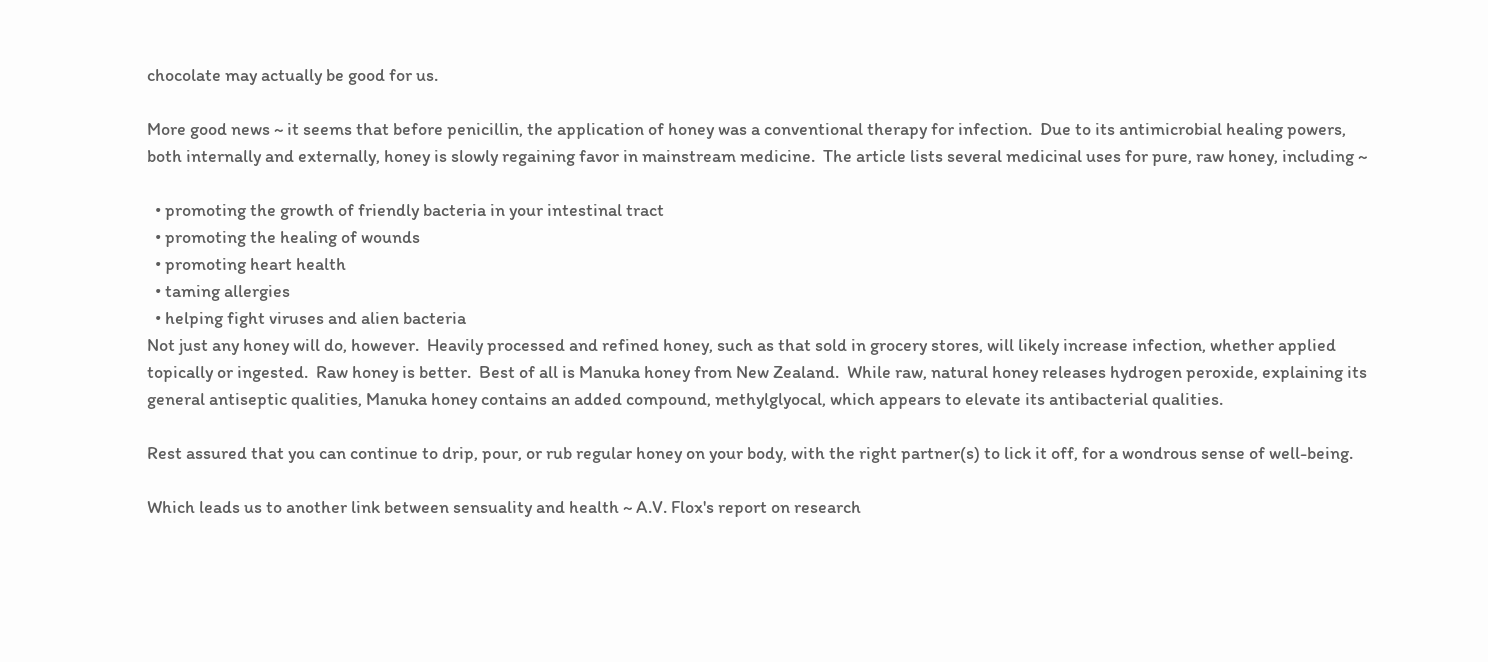chocolate may actually be good for us.

More good news ~ it seems that before penicillin, the application of honey was a conventional therapy for infection.  Due to its antimicrobial healing powers, both internally and externally, honey is slowly regaining favor in mainstream medicine.  The article lists several medicinal uses for pure, raw honey, including ~

  • promoting the growth of friendly bacteria in your intestinal tract
  • promoting the healing of wounds
  • promoting heart health
  • taming allergies
  • helping fight viruses and alien bacteria
Not just any honey will do, however.  Heavily processed and refined honey, such as that sold in grocery stores, will likely increase infection, whether applied topically or ingested.  Raw honey is better.  Best of all is Manuka honey from New Zealand.  While raw, natural honey releases hydrogen peroxide, explaining its general antiseptic qualities, Manuka honey contains an added compound, methylglyocal, which appears to elevate its antibacterial qualities.

Rest assured that you can continue to drip, pour, or rub regular honey on your body, with the right partner(s) to lick it off, for a wondrous sense of well-being.

Which leads us to another link between sensuality and health ~ A.V. Flox's report on research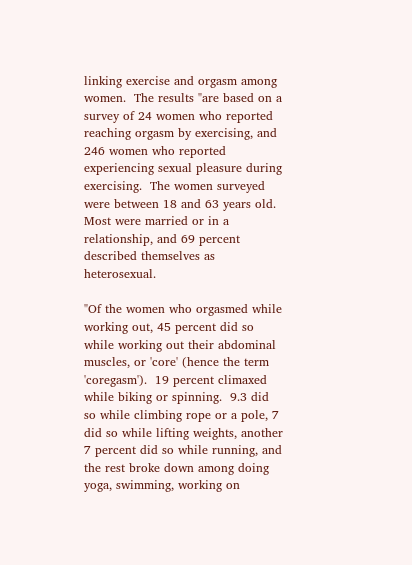linking exercise and orgasm among women.  The results "are based on a survey of 24 women who reported reaching orgasm by exercising, and 246 women who reported experiencing sexual pleasure during exercising.  The women surveyed were between 18 and 63 years old.  Most were married or in a relationship, and 69 percent described themselves as heterosexual.

"Of the women who orgasmed while working out, 45 percent did so while working out their abdominal muscles, or 'core' (hence the term 'coregasm').  19 percent climaxed while biking or spinning.  9.3 did so while climbing rope or a pole, 7 did so while lifting weights, another 7 percent did so while running, and the rest broke down among doing yoga, swimming, working on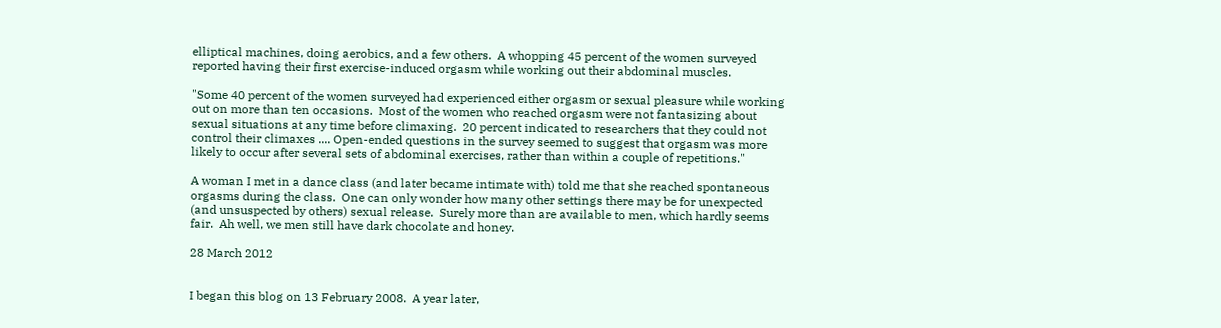elliptical machines, doing aerobics, and a few others.  A whopping 45 percent of the women surveyed reported having their first exercise-induced orgasm while working out their abdominal muscles.

"Some 40 percent of the women surveyed had experienced either orgasm or sexual pleasure while working out on more than ten occasions.  Most of the women who reached orgasm were not fantasizing about sexual situations at any time before climaxing.  20 percent indicated to researchers that they could not control their climaxes .... Open-ended questions in the survey seemed to suggest that orgasm was more likely to occur after several sets of abdominal exercises, rather than within a couple of repetitions."

A woman I met in a dance class (and later became intimate with) told me that she reached spontaneous orgasms during the class.  One can only wonder how many other settings there may be for unexpected (and unsuspected by others) sexual release.  Surely more than are available to men, which hardly seems fair.  Ah well, we men still have dark chocolate and honey.

28 March 2012


I began this blog on 13 February 2008.  A year later,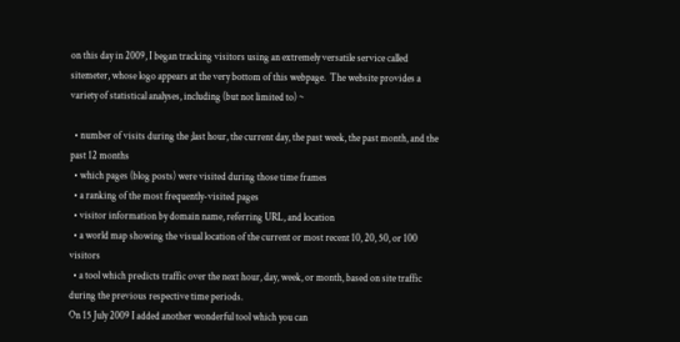on this day in 2009, I began tracking visitors using an extremely versatile service called sitemeter, whose logo appears at the very bottom of this webpage.  The website provides a variety of statistical analyses, including (but not limited to) ~

  • number of visits during the ;last hour, the current day, the past week, the past month, and the past 12 months
  • which pages (blog posts) were visited during those time frames
  • a ranking of the most frequently-visited pages
  • visitor information by domain name, referring URL, and location
  • a world map showing the visual location of the current or most recent 10, 20, 50, or 100 visitors
  • a tool which predicts traffic over the next hour, day, week, or month, based on site traffic during the previous respective time periods.
On 15 July 2009 I added another wonderful tool which you can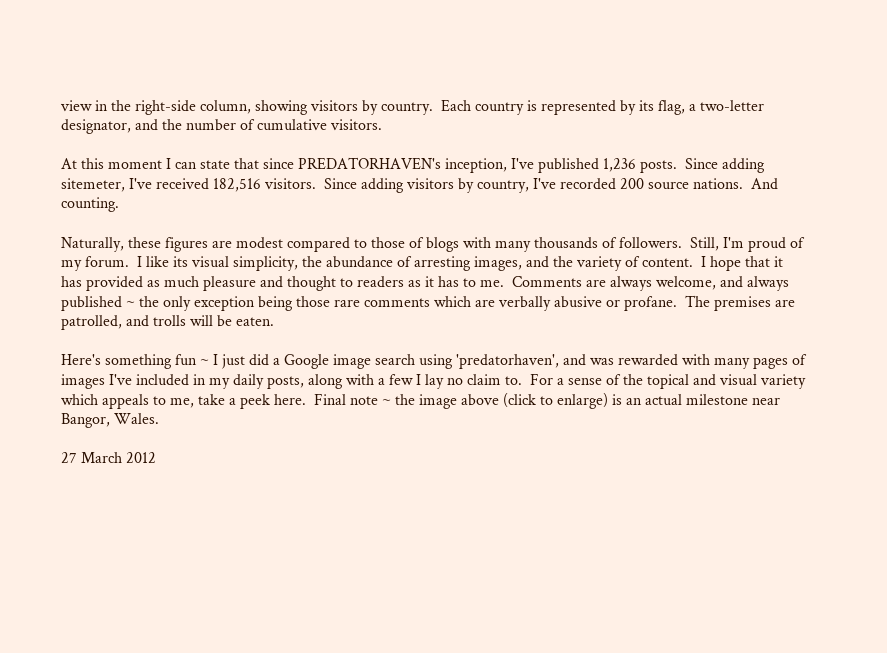view in the right-side column, showing visitors by country.  Each country is represented by its flag, a two-letter designator, and the number of cumulative visitors.

At this moment I can state that since PREDATORHAVEN's inception, I've published 1,236 posts.  Since adding sitemeter, I've received 182,516 visitors.  Since adding visitors by country, I've recorded 200 source nations.  And counting.

Naturally, these figures are modest compared to those of blogs with many thousands of followers.  Still, I'm proud of my forum.  I like its visual simplicity, the abundance of arresting images, and the variety of content.  I hope that it has provided as much pleasure and thought to readers as it has to me.  Comments are always welcome, and always published ~ the only exception being those rare comments which are verbally abusive or profane.  The premises are patrolled, and trolls will be eaten.

Here's something fun ~ I just did a Google image search using 'predatorhaven', and was rewarded with many pages of images I've included in my daily posts, along with a few I lay no claim to.  For a sense of the topical and visual variety which appeals to me, take a peek here.  Final note ~ the image above (click to enlarge) is an actual milestone near Bangor, Wales.

27 March 2012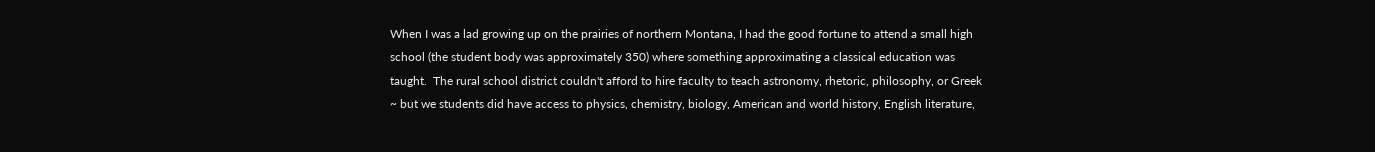When I was a lad growing up on the prairies of northern Montana, I had the good fortune to attend a small high school (the student body was approximately 350) where something approximating a classical education was taught.  The rural school district couldn't afford to hire faculty to teach astronomy, rhetoric, philosophy, or Greek ~ but we students did have access to physics, chemistry, biology, American and world history, English literature,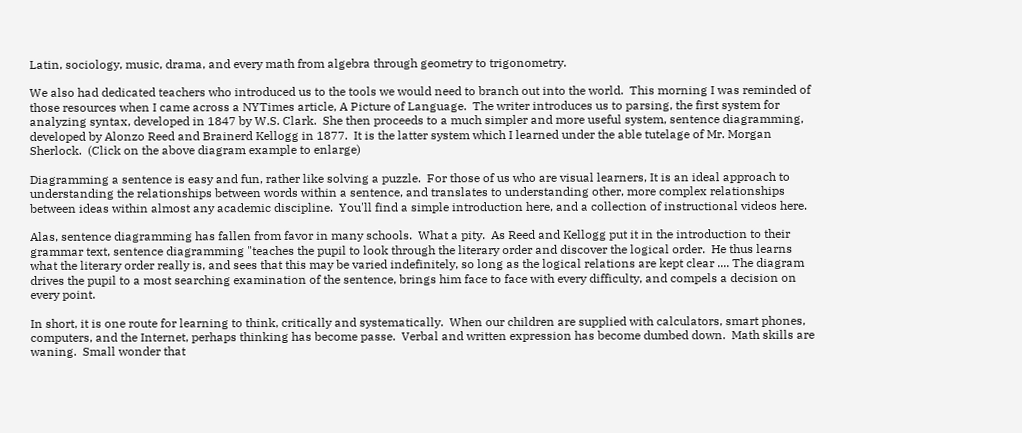Latin, sociology, music, drama, and every math from algebra through geometry to trigonometry.

We also had dedicated teachers who introduced us to the tools we would need to branch out into the world.  This morning I was reminded of those resources when I came across a NYTimes article, A Picture of Language.  The writer introduces us to parsing, the first system for analyzing syntax, developed in 1847 by W.S. Clark.  She then proceeds to a much simpler and more useful system, sentence diagramming, developed by Alonzo Reed and Brainerd Kellogg in 1877.  It is the latter system which I learned under the able tutelage of Mr. Morgan Sherlock.  (Click on the above diagram example to enlarge)

Diagramming a sentence is easy and fun, rather like solving a puzzle.  For those of us who are visual learners, It is an ideal approach to understanding the relationships between words within a sentence, and translates to understanding other, more complex relationships between ideas within almost any academic discipline.  You'll find a simple introduction here, and a collection of instructional videos here.

Alas, sentence diagramming has fallen from favor in many schools.  What a pity.  As Reed and Kellogg put it in the introduction to their grammar text, sentence diagramming "teaches the pupil to look through the literary order and discover the logical order.  He thus learns what the literary order really is, and sees that this may be varied indefinitely, so long as the logical relations are kept clear .... The diagram drives the pupil to a most searching examination of the sentence, brings him face to face with every difficulty, and compels a decision on every point.

In short, it is one route for learning to think, critically and systematically.  When our children are supplied with calculators, smart phones, computers, and the Internet, perhaps thinking has become passe.  Verbal and written expression has become dumbed down.  Math skills are waning.  Small wonder that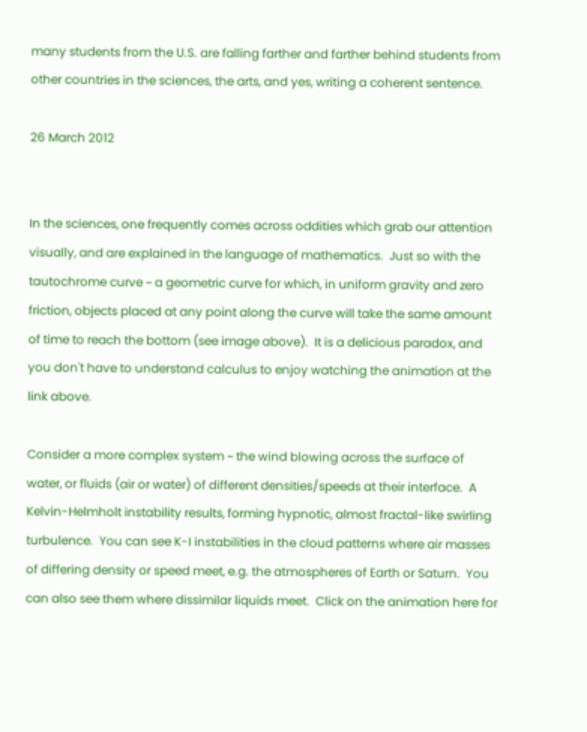many students from the U.S. are falling farther and farther behind students from other countries in the sciences, the arts, and yes, writing a coherent sentence.

26 March 2012


In the sciences, one frequently comes across oddities which grab our attention visually, and are explained in the language of mathematics.  Just so with the tautochrome curve ~ a geometric curve for which, in uniform gravity and zero friction, objects placed at any point along the curve will take the same amount of time to reach the bottom (see image above).  It is a delicious paradox, and you don't have to understand calculus to enjoy watching the animation at the link above.

Consider a more complex system ~ the wind blowing across the surface of water, or fluids (air or water) of different densities/speeds at their interface.  A Kelvin-Helmholt instability results, forming hypnotic, almost fractal-like swirling turbulence.  You can see K-I instabilities in the cloud patterns where air masses of differing density or speed meet, e.g. the atmospheres of Earth or Saturn.  You can also see them where dissimilar liquids meet.  Click on the animation here for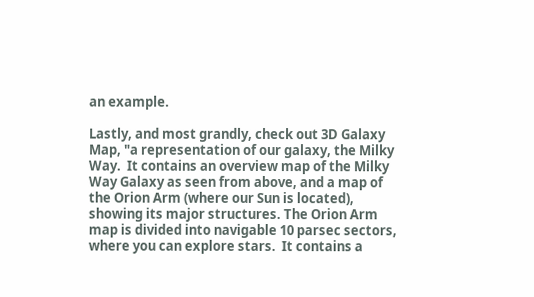an example.

Lastly, and most grandly, check out 3D Galaxy Map, "a representation of our galaxy, the Milky Way.  It contains an overview map of the Milky Way Galaxy as seen from above, and a map of the Orion Arm (where our Sun is located), showing its major structures. The Orion Arm map is divided into navigable 10 parsec sectors, where you can explore stars.  It contains a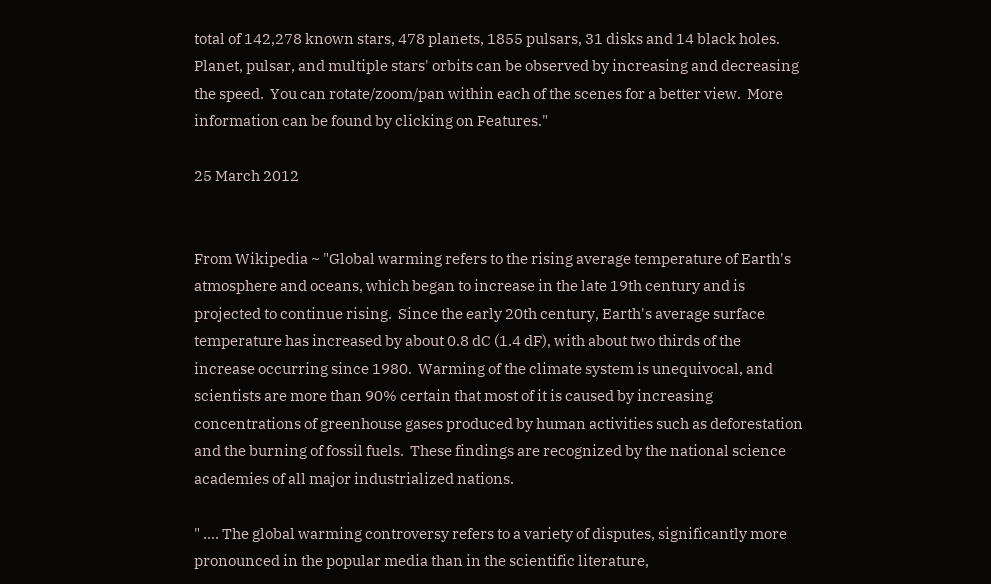total of 142,278 known stars, 478 planets, 1855 pulsars, 31 disks and 14 black holes.  Planet, pulsar, and multiple stars' orbits can be observed by increasing and decreasing the speed.  You can rotate/zoom/pan within each of the scenes for a better view.  More information can be found by clicking on Features."

25 March 2012


From Wikipedia ~ "Global warming refers to the rising average temperature of Earth's atmosphere and oceans, which began to increase in the late 19th century and is projected to continue rising.  Since the early 20th century, Earth's average surface temperature has increased by about 0.8 dC (1.4 dF), with about two thirds of the increase occurring since 1980.  Warming of the climate system is unequivocal, and scientists are more than 90% certain that most of it is caused by increasing concentrations of greenhouse gases produced by human activities such as deforestation and the burning of fossil fuels.  These findings are recognized by the national science academies of all major industrialized nations.

" .... The global warming controversy refers to a variety of disputes, significantly more pronounced in the popular media than in the scientific literature,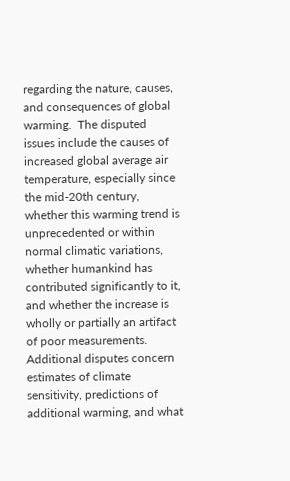regarding the nature, causes, and consequences of global warming.  The disputed issues include the causes of increased global average air temperature, especially since the mid-20th century, whether this warming trend is unprecedented or within normal climatic variations, whether humankind has contributed significantly to it, and whether the increase is wholly or partially an artifact of poor measurements.  Additional disputes concern estimates of climate sensitivity, predictions of additional warming, and what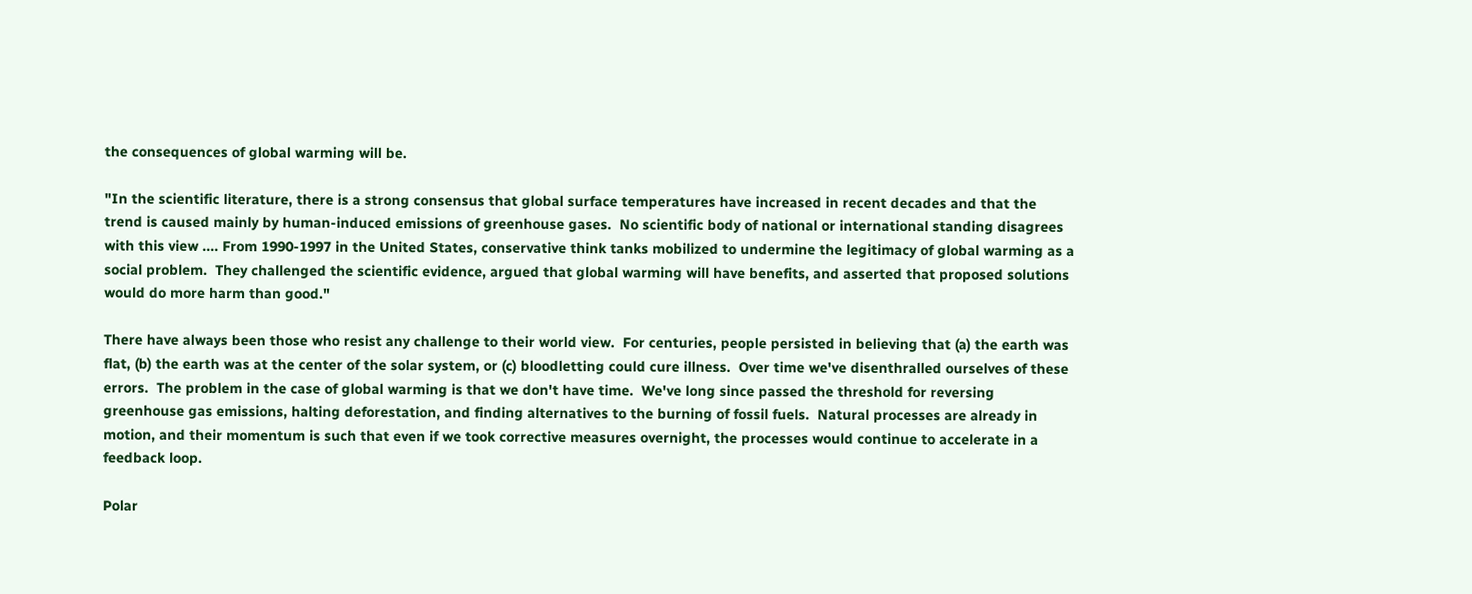the consequences of global warming will be.

"In the scientific literature, there is a strong consensus that global surface temperatures have increased in recent decades and that the trend is caused mainly by human-induced emissions of greenhouse gases.  No scientific body of national or international standing disagrees with this view .... From 1990-1997 in the United States, conservative think tanks mobilized to undermine the legitimacy of global warming as a social problem.  They challenged the scientific evidence, argued that global warming will have benefits, and asserted that proposed solutions would do more harm than good."

There have always been those who resist any challenge to their world view.  For centuries, people persisted in believing that (a) the earth was flat, (b) the earth was at the center of the solar system, or (c) bloodletting could cure illness.  Over time we've disenthralled ourselves of these errors.  The problem in the case of global warming is that we don't have time.  We've long since passed the threshold for reversing greenhouse gas emissions, halting deforestation, and finding alternatives to the burning of fossil fuels.  Natural processes are already in motion, and their momentum is such that even if we took corrective measures overnight, the processes would continue to accelerate in a feedback loop.

Polar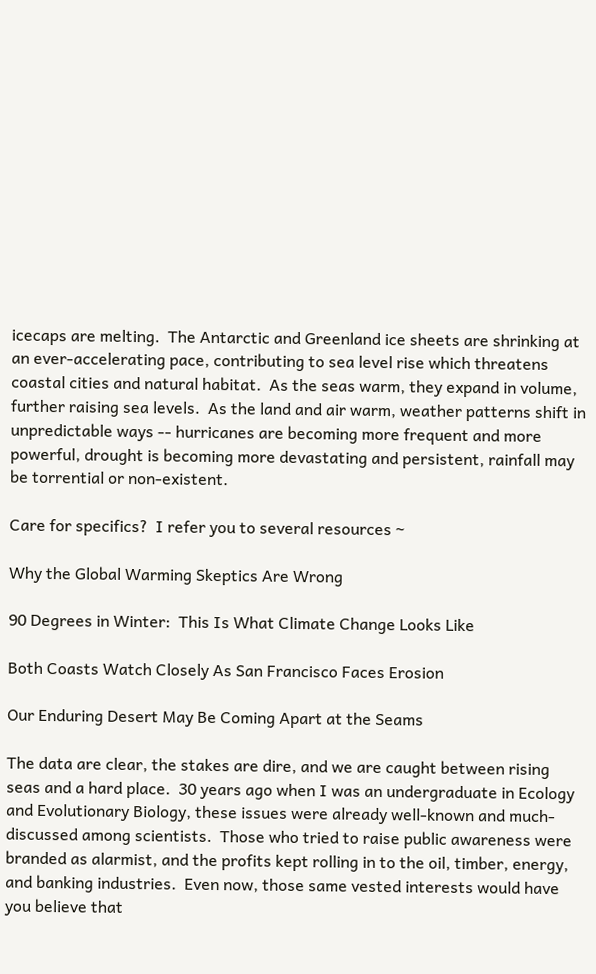icecaps are melting.  The Antarctic and Greenland ice sheets are shrinking at an ever-accelerating pace, contributing to sea level rise which threatens coastal cities and natural habitat.  As the seas warm, they expand in volume, further raising sea levels.  As the land and air warm, weather patterns shift in unpredictable ways -- hurricanes are becoming more frequent and more powerful, drought is becoming more devastating and persistent, rainfall may be torrential or non-existent.

Care for specifics?  I refer you to several resources ~

Why the Global Warming Skeptics Are Wrong

90 Degrees in Winter:  This Is What Climate Change Looks Like

Both Coasts Watch Closely As San Francisco Faces Erosion

Our Enduring Desert May Be Coming Apart at the Seams

The data are clear, the stakes are dire, and we are caught between rising seas and a hard place.  30 years ago when I was an undergraduate in Ecology and Evolutionary Biology, these issues were already well-known and much-discussed among scientists.  Those who tried to raise public awareness were branded as alarmist, and the profits kept rolling in to the oil, timber, energy, and banking industries.  Even now, those same vested interests would have you believe that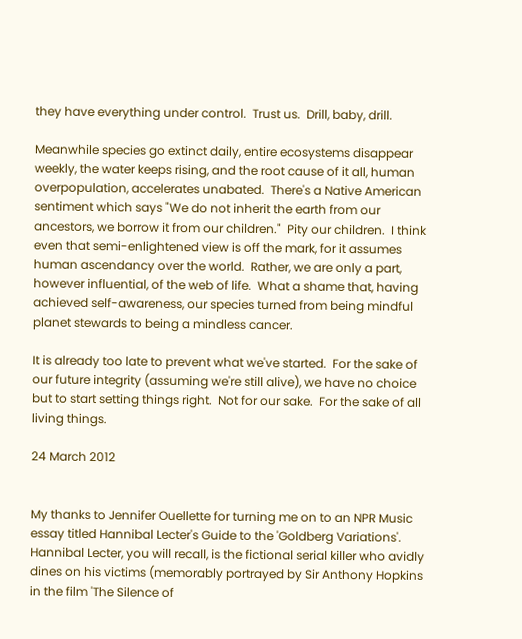they have everything under control.  Trust us.  Drill, baby, drill.

Meanwhile species go extinct daily, entire ecosystems disappear weekly, the water keeps rising, and the root cause of it all, human overpopulation, accelerates unabated.  There's a Native American sentiment which says "We do not inherit the earth from our ancestors, we borrow it from our children."  Pity our children.  I think even that semi-enlightened view is off the mark, for it assumes human ascendancy over the world.  Rather, we are only a part, however influential, of the web of life.  What a shame that, having achieved self-awareness, our species turned from being mindful planet stewards to being a mindless cancer.

It is already too late to prevent what we've started.  For the sake of our future integrity (assuming we're still alive), we have no choice but to start setting things right.  Not for our sake.  For the sake of all living things.

24 March 2012


My thanks to Jennifer Ouellette for turning me on to an NPR Music essay titled Hannibal Lecter's Guide to the 'Goldberg Variations'.  Hannibal Lecter, you will recall, is the fictional serial killer who avidly dines on his victims (memorably portrayed by Sir Anthony Hopkins in the film 'The Silence of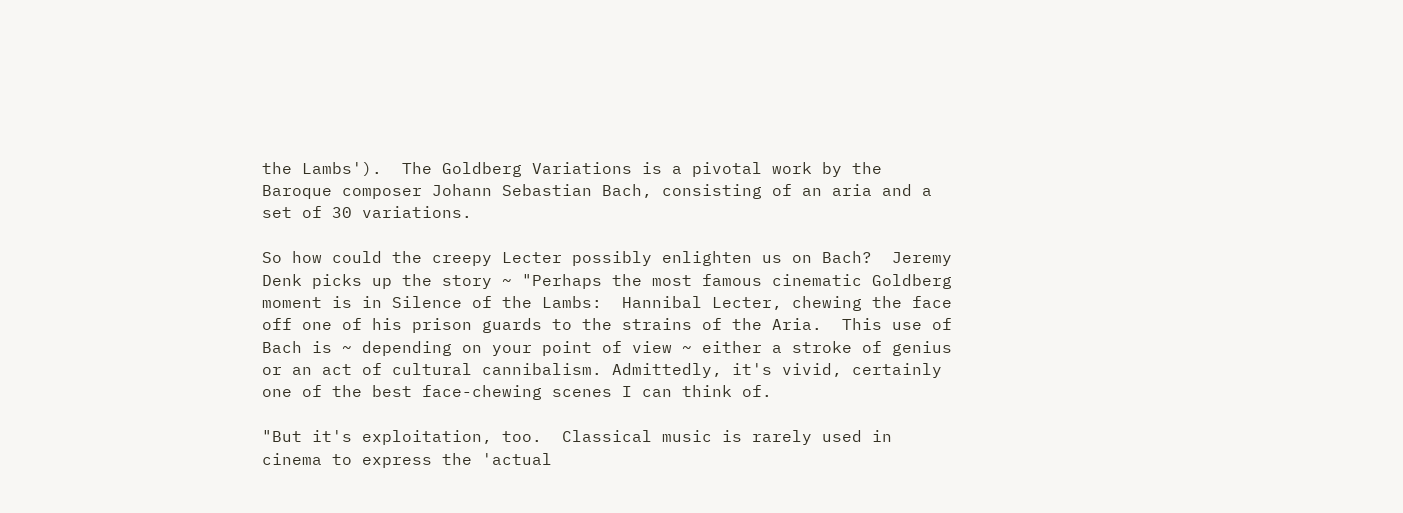the Lambs').  The Goldberg Variations is a pivotal work by the Baroque composer Johann Sebastian Bach, consisting of an aria and a set of 30 variations.

So how could the creepy Lecter possibly enlighten us on Bach?  Jeremy Denk picks up the story ~ "Perhaps the most famous cinematic Goldberg moment is in Silence of the Lambs:  Hannibal Lecter, chewing the face off one of his prison guards to the strains of the Aria.  This use of Bach is ~ depending on your point of view ~ either a stroke of genius or an act of cultural cannibalism. Admittedly, it's vivid, certainly one of the best face-chewing scenes I can think of.

"But it's exploitation, too.  Classical music is rarely used in cinema to express the 'actual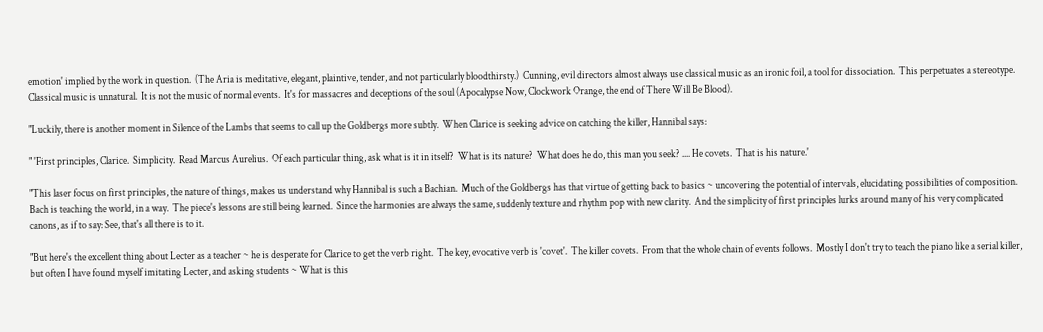emotion' implied by the work in question.  (The Aria is meditative, elegant, plaintive, tender, and not particularly bloodthirsty.)  Cunning, evil directors almost always use classical music as an ironic foil, a tool for dissociation.  This perpetuates a stereotype.  Classical music is unnatural.  It is not the music of normal events.  It's for massacres and deceptions of the soul (Apocalypse Now, Clockwork Orange, the end of There Will Be Blood).

"Luckily, there is another moment in Silence of the Lambs that seems to call up the Goldbergs more subtly.  When Clarice is seeking advice on catching the killer, Hannibal says:

" 'First principles, Clarice.  Simplicity.  Read Marcus Aurelius.  Of each particular thing, ask what is it in itself?  What is its nature?  What does he do, this man you seek? .... He covets.  That is his nature.'

"This laser focus on first principles, the nature of things, makes us understand why Hannibal is such a Bachian.  Much of the Goldbergs has that virtue of getting back to basics ~ uncovering the potential of intervals, elucidating possibilities of composition.  Bach is teaching the world, in a way.  The piece's lessons are still being learned.  Since the harmonies are always the same, suddenly texture and rhythm pop with new clarity.  And the simplicity of first principles lurks around many of his very complicated canons, as if to say: See, that's all there is to it.

"But here's the excellent thing about Lecter as a teacher ~ he is desperate for Clarice to get the verb right.  The key, evocative verb is 'covet'.  The killer covets.  From that the whole chain of events follows.  Mostly I don't try to teach the piano like a serial killer, but often I have found myself imitating Lecter, and asking students ~ What is this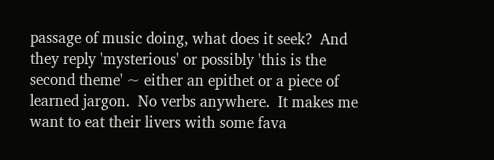passage of music doing, what does it seek?  And they reply 'mysterious' or possibly 'this is the second theme' ~ either an epithet or a piece of learned jargon.  No verbs anywhere.  It makes me want to eat their livers with some fava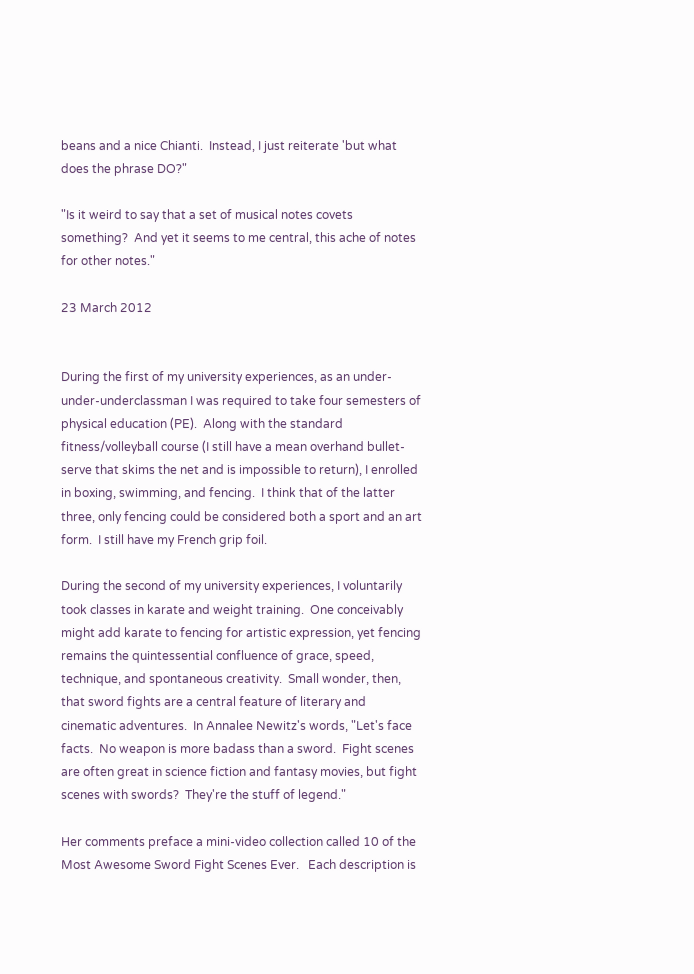beans and a nice Chianti.  Instead, I just reiterate 'but what does the phrase DO?"

"Is it weird to say that a set of musical notes covets something?  And yet it seems to me central, this ache of notes for other notes."

23 March 2012


During the first of my university experiences, as an under-under-underclassman I was required to take four semesters of physical education (PE).  Along with the standard fitness/volleyball course (I still have a mean overhand bullet-serve that skims the net and is impossible to return), I enrolled in boxing, swimming, and fencing.  I think that of the latter three, only fencing could be considered both a sport and an art form.  I still have my French grip foil.

During the second of my university experiences, I voluntarily took classes in karate and weight training.  One conceivably might add karate to fencing for artistic expression, yet fencing remains the quintessential confluence of grace, speed, technique, and spontaneous creativity.  Small wonder, then, that sword fights are a central feature of literary and cinematic adventures.  In Annalee Newitz's words, "Let's face facts.  No weapon is more badass than a sword.  Fight scenes are often great in science fiction and fantasy movies, but fight scenes with swords?  They're the stuff of legend."

Her comments preface a mini-video collection called 10 of the Most Awesome Sword Fight Scenes Ever.   Each description is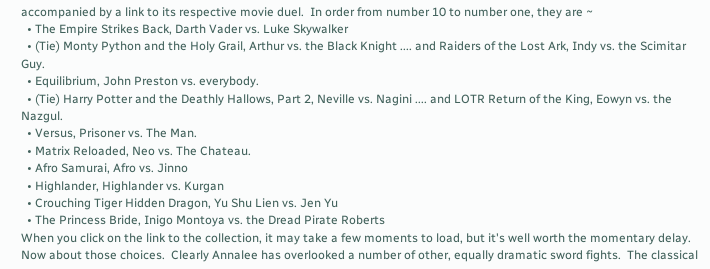accompanied by a link to its respective movie duel.  In order from number 10 to number one, they are ~
  • The Empire Strikes Back, Darth Vader vs. Luke Skywalker
  • (Tie) Monty Python and the Holy Grail, Arthur vs. the Black Knight .... and Raiders of the Lost Ark, Indy vs. the Scimitar Guy.
  • Equilibrium, John Preston vs. everybody.
  • (Tie) Harry Potter and the Deathly Hallows, Part 2, Neville vs. Nagini .... and LOTR Return of the King, Eowyn vs. the Nazgul.
  • Versus, Prisoner vs. The Man.
  • Matrix Reloaded, Neo vs. The Chateau.
  • Afro Samurai, Afro vs. Jinno
  • Highlander, Highlander vs. Kurgan
  • Crouching Tiger Hidden Dragon, Yu Shu Lien vs. Jen Yu
  • The Princess Bride, Inigo Montoya vs. the Dread Pirate Roberts
When you click on the link to the collection, it may take a few moments to load, but it's well worth the momentary delay.  Now about those choices.  Clearly Annalee has overlooked a number of other, equally dramatic sword fights.  The classical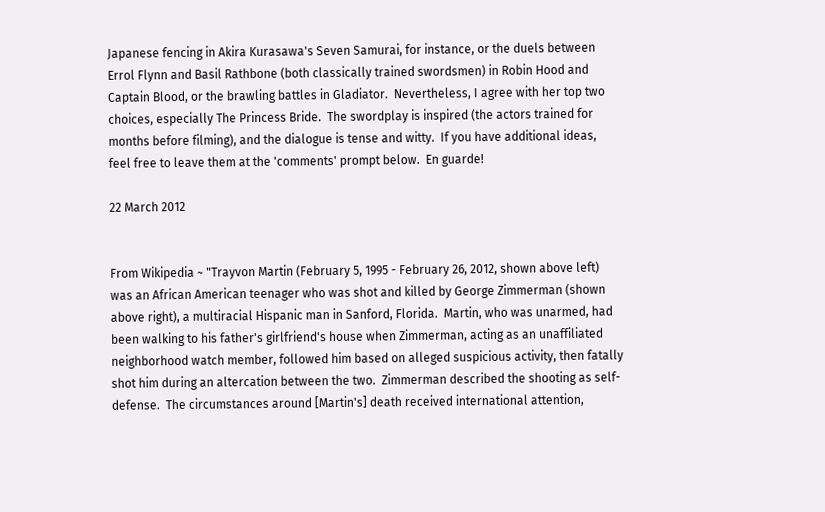Japanese fencing in Akira Kurasawa's Seven Samurai, for instance, or the duels between Errol Flynn and Basil Rathbone (both classically trained swordsmen) in Robin Hood and Captain Blood, or the brawling battles in Gladiator.  Nevertheless, I agree with her top two choices, especially The Princess Bride.  The swordplay is inspired (the actors trained for months before filming), and the dialogue is tense and witty.  If you have additional ideas, feel free to leave them at the 'comments' prompt below.  En guarde!

22 March 2012


From Wikipedia ~ "Trayvon Martin (February 5, 1995 - February 26, 2012, shown above left) was an African American teenager who was shot and killed by George Zimmerman (shown above right), a multiracial Hispanic man in Sanford, Florida.  Martin, who was unarmed, had been walking to his father's girlfriend's house when Zimmerman, acting as an unaffiliated neighborhood watch member, followed him based on alleged suspicious activity, then fatally shot him during an altercation between the two.  Zimmerman described the shooting as self-defense.  The circumstances around [Martin's] death received international attention,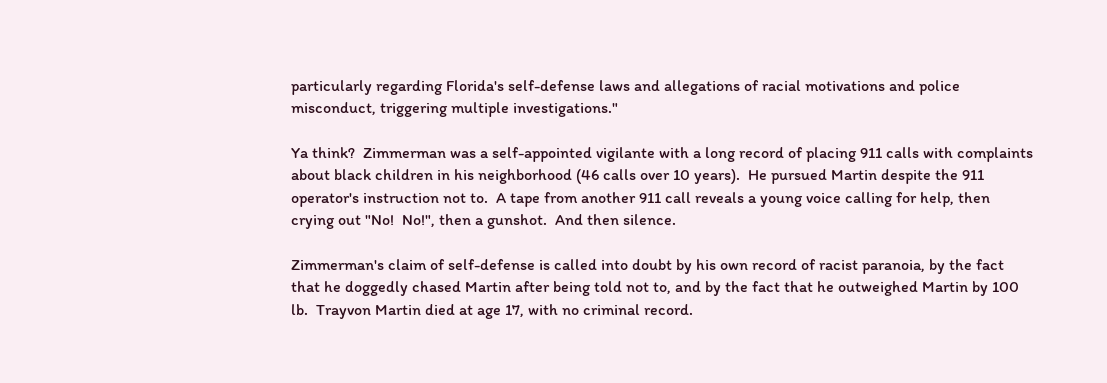particularly regarding Florida's self-defense laws and allegations of racial motivations and police misconduct, triggering multiple investigations."

Ya think?  Zimmerman was a self-appointed vigilante with a long record of placing 911 calls with complaints about black children in his neighborhood (46 calls over 10 years).  He pursued Martin despite the 911 operator's instruction not to.  A tape from another 911 call reveals a young voice calling for help, then crying out "No!  No!", then a gunshot.  And then silence.

Zimmerman's claim of self-defense is called into doubt by his own record of racist paranoia, by the fact that he doggedly chased Martin after being told not to, and by the fact that he outweighed Martin by 100 lb.  Trayvon Martin died at age 17, with no criminal record.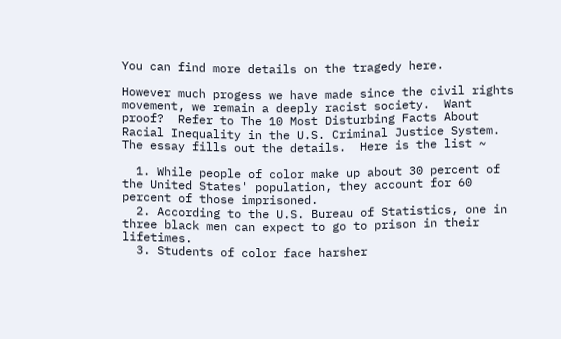You can find more details on the tragedy here.

However much progess we have made since the civil rights movement, we remain a deeply racist society.  Want proof?  Refer to The 10 Most Disturbing Facts About Racial Inequality in the U.S. Criminal Justice System.  The essay fills out the details.  Here is the list ~

  1. While people of color make up about 30 percent of the United States' population, they account for 60 percent of those imprisoned.
  2. According to the U.S. Bureau of Statistics, one in three black men can expect to go to prison in their lifetimes.
  3. Students of color face harsher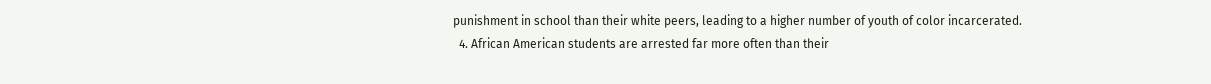punishment in school than their white peers, leading to a higher number of youth of color incarcerated.
  4. African American students are arrested far more often than their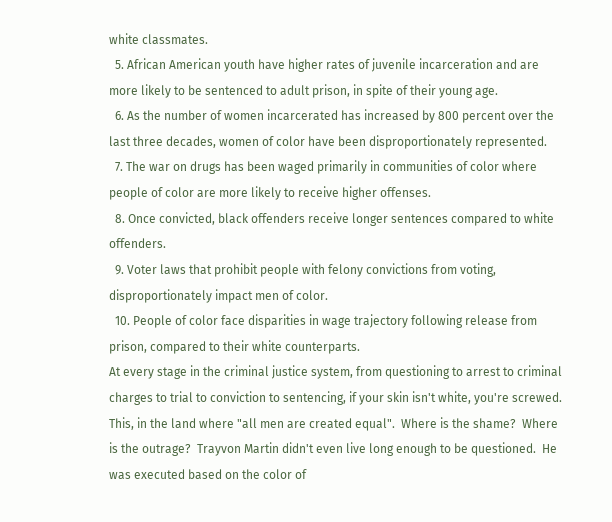white classmates.
  5. African American youth have higher rates of juvenile incarceration and are more likely to be sentenced to adult prison, in spite of their young age.
  6. As the number of women incarcerated has increased by 800 percent over the last three decades, women of color have been disproportionately represented.
  7. The war on drugs has been waged primarily in communities of color where people of color are more likely to receive higher offenses.
  8. Once convicted, black offenders receive longer sentences compared to white offenders.
  9. Voter laws that prohibit people with felony convictions from voting, disproportionately impact men of color.
  10. People of color face disparities in wage trajectory following release from prison, compared to their white counterparts.
At every stage in the criminal justice system, from questioning to arrest to criminal charges to trial to conviction to sentencing, if your skin isn't white, you're screwed.  This, in the land where "all men are created equal".  Where is the shame?  Where is the outrage?  Trayvon Martin didn't even live long enough to be questioned.  He was executed based on the color of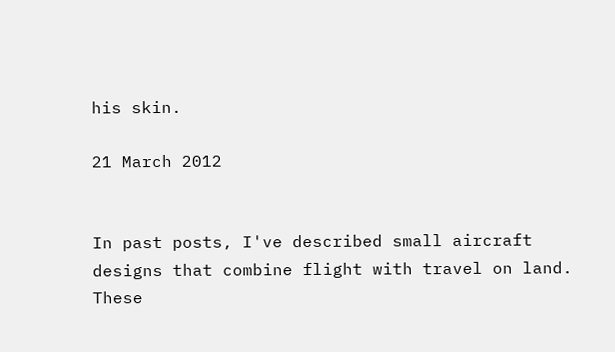his skin.

21 March 2012


In past posts, I've described small aircraft designs that combine flight with travel on land.  These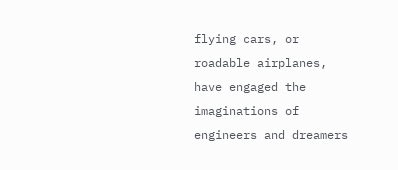flying cars, or roadable airplanes, have engaged the imaginations of engineers and dreamers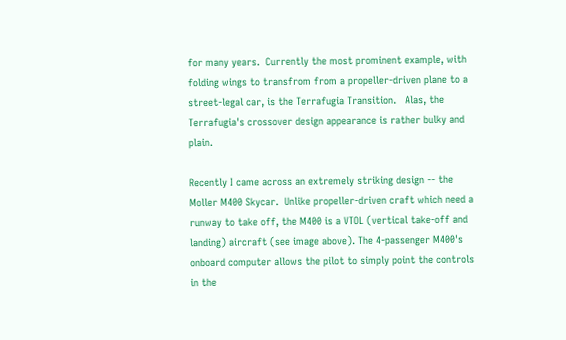for many years.  Currently the most prominent example, with folding wings to transfrom from a propeller-driven plane to a street-legal car, is the Terrafugia Transition.   Alas, the Terrafugia's crossover design appearance is rather bulky and plain.

Recently I came across an extremely striking design -- the Moller M400 Skycar.  Unlike propeller-driven craft which need a runway to take off, the M400 is a VTOL (vertical take-off and landing) aircraft (see image above). The 4-passenger M400's onboard computer allows the pilot to simply point the controls in the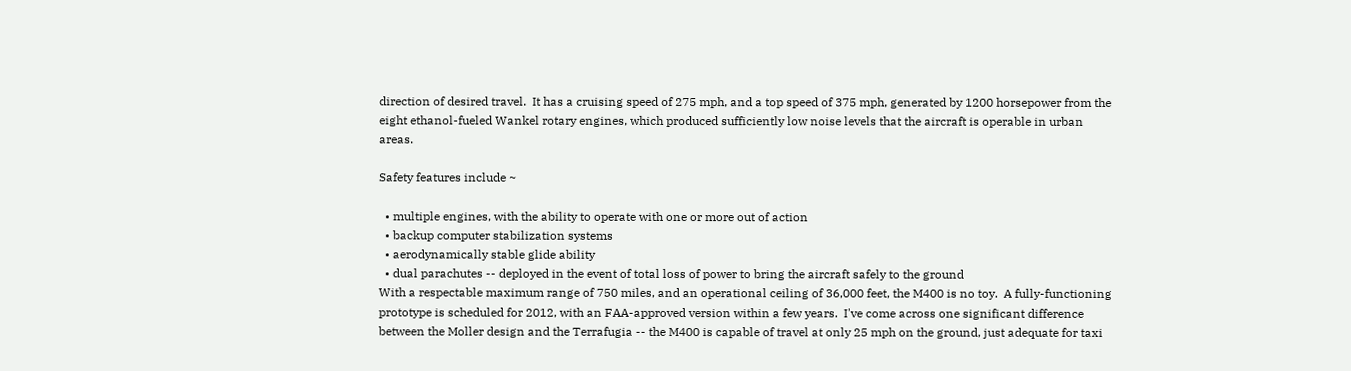direction of desired travel.  It has a cruising speed of 275 mph, and a top speed of 375 mph, generated by 1200 horsepower from the eight ethanol-fueled Wankel rotary engines, which produced sufficiently low noise levels that the aircraft is operable in urban areas.

Safety features include ~

  • multiple engines, with the ability to operate with one or more out of action
  • backup computer stabilization systems
  • aerodynamically stable glide ability
  • dual parachutes -- deployed in the event of total loss of power to bring the aircraft safely to the ground
With a respectable maximum range of 750 miles, and an operational ceiling of 36,000 feet, the M400 is no toy.  A fully-functioning prototype is scheduled for 2012, with an FAA-approved version within a few years.  I've come across one significant difference between the Moller design and the Terrafugia -- the M400 is capable of travel at only 25 mph on the ground, just adequate for taxi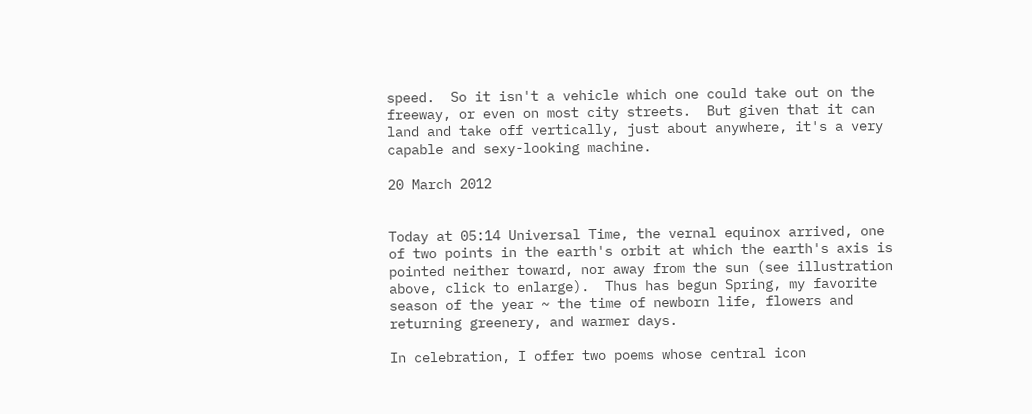speed.  So it isn't a vehicle which one could take out on the freeway, or even on most city streets.  But given that it can land and take off vertically, just about anywhere, it's a very capable and sexy-looking machine.

20 March 2012


Today at 05:14 Universal Time, the vernal equinox arrived, one of two points in the earth's orbit at which the earth's axis is pointed neither toward, nor away from the sun (see illustration above, click to enlarge).  Thus has begun Spring, my favorite season of the year ~ the time of newborn life, flowers and returning greenery, and warmer days.

In celebration, I offer two poems whose central icon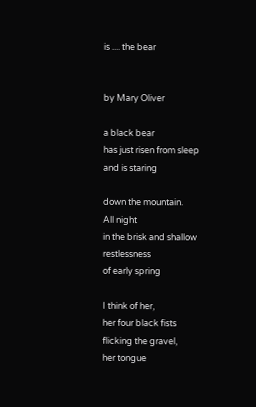is .... the bear


by Mary Oliver

a black bear
has just risen from sleep
and is staring

down the mountain.
All night
in the brisk and shallow restlessness
of early spring

I think of her,
her four black fists
flicking the gravel,
her tongue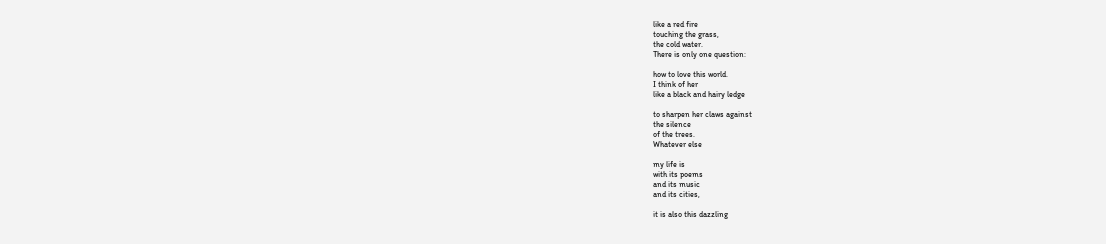like a red fire
touching the grass,
the cold water.
There is only one question:

how to love this world.
I think of her
like a black and hairy ledge

to sharpen her claws against
the silence
of the trees.
Whatever else

my life is
with its poems
and its music
and its cities,

it is also this dazzling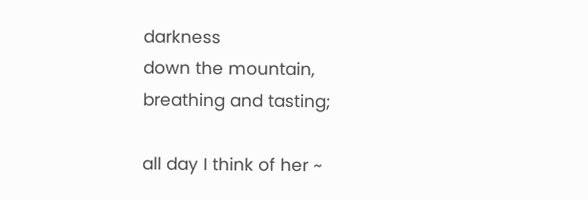darkness
down the mountain,
breathing and tasting;

all day I think of her ~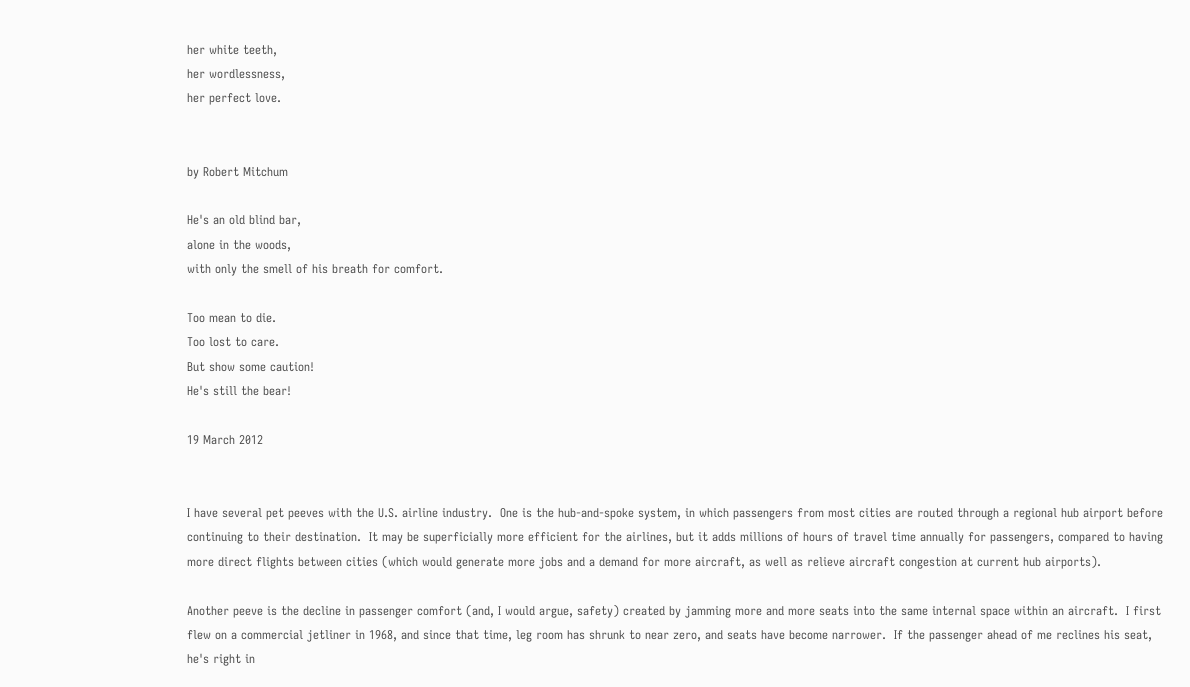her white teeth,
her wordlessness,
her perfect love.


by Robert Mitchum

He's an old blind bar,
alone in the woods,
with only the smell of his breath for comfort.

Too mean to die.
Too lost to care.
But show some caution!
He's still the bear!

19 March 2012


I have several pet peeves with the U.S. airline industry.  One is the hub-and-spoke system, in which passengers from most cities are routed through a regional hub airport before continuing to their destination.  It may be superficially more efficient for the airlines, but it adds millions of hours of travel time annually for passengers, compared to having more direct flights between cities (which would generate more jobs and a demand for more aircraft, as well as relieve aircraft congestion at current hub airports).

Another peeve is the decline in passenger comfort (and, I would argue, safety) created by jamming more and more seats into the same internal space within an aircraft.  I first flew on a commercial jetliner in 1968, and since that time, leg room has shrunk to near zero, and seats have become narrower.  If the passenger ahead of me reclines his seat, he's right in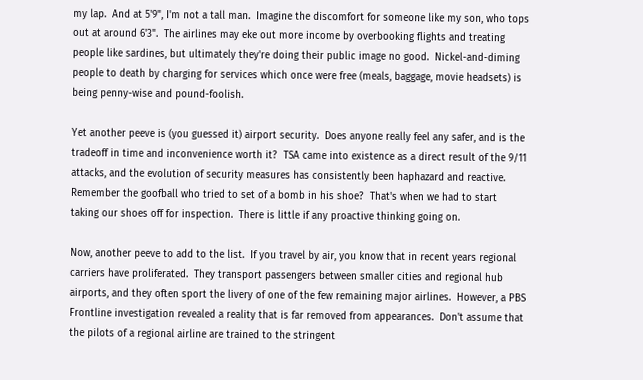my lap.  And at 5'9", I'm not a tall man.  Imagine the discomfort for someone like my son, who tops out at around 6'3".  The airlines may eke out more income by overbooking flights and treating people like sardines, but ultimately they're doing their public image no good.  Nickel-and-diming people to death by charging for services which once were free (meals, baggage, movie headsets) is being penny-wise and pound-foolish.

Yet another peeve is (you guessed it) airport security.  Does anyone really feel any safer, and is the tradeoff in time and inconvenience worth it?  TSA came into existence as a direct result of the 9/11 attacks, and the evolution of security measures has consistently been haphazard and reactive.  Remember the goofball who tried to set of a bomb in his shoe?  That's when we had to start taking our shoes off for inspection.  There is little if any proactive thinking going on.

Now, another peeve to add to the list.  If you travel by air, you know that in recent years regional carriers have proliferated.  They transport passengers between smaller cities and regional hub airports, and they often sport the livery of one of the few remaining major airlines.  However, a PBS Frontline investigation revealed a reality that is far removed from appearances.  Don't assume that the pilots of a regional airline are trained to the stringent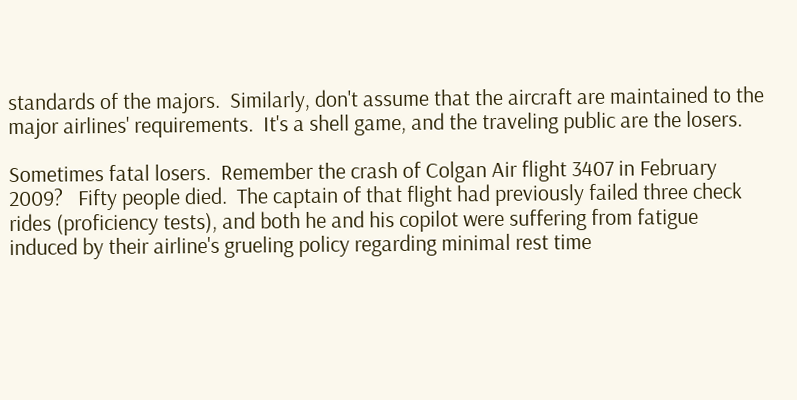standards of the majors.  Similarly, don't assume that the aircraft are maintained to the major airlines' requirements.  It's a shell game, and the traveling public are the losers.

Sometimes fatal losers.  Remember the crash of Colgan Air flight 3407 in February 2009?   Fifty people died.  The captain of that flight had previously failed three check rides (proficiency tests), and both he and his copilot were suffering from fatigue induced by their airline's grueling policy regarding minimal rest time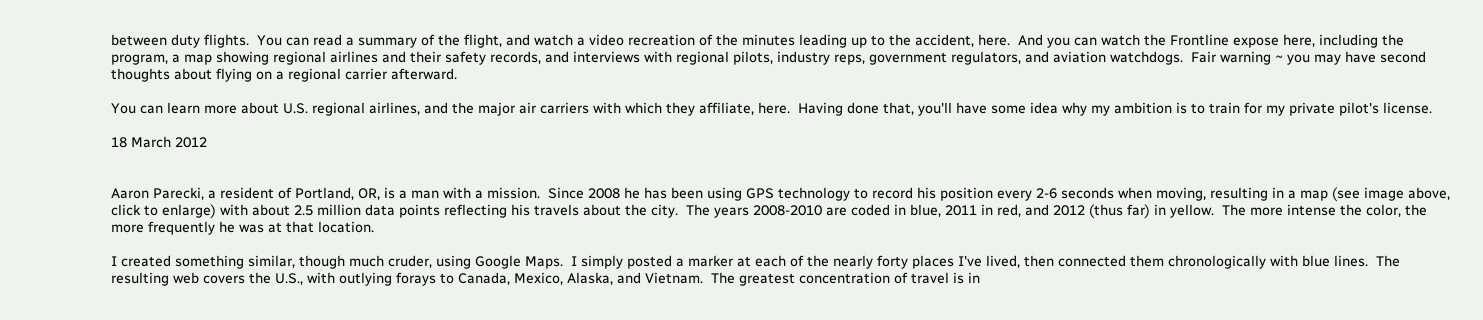between duty flights.  You can read a summary of the flight, and watch a video recreation of the minutes leading up to the accident, here.  And you can watch the Frontline expose here, including the program, a map showing regional airlines and their safety records, and interviews with regional pilots, industry reps, government regulators, and aviation watchdogs.  Fair warning ~ you may have second thoughts about flying on a regional carrier afterward.

You can learn more about U.S. regional airlines, and the major air carriers with which they affiliate, here.  Having done that, you'll have some idea why my ambition is to train for my private pilot's license.

18 March 2012


Aaron Parecki, a resident of Portland, OR, is a man with a mission.  Since 2008 he has been using GPS technology to record his position every 2-6 seconds when moving, resulting in a map (see image above, click to enlarge) with about 2.5 million data points reflecting his travels about the city.  The years 2008-2010 are coded in blue, 2011 in red, and 2012 (thus far) in yellow.  The more intense the color, the more frequently he was at that location.

I created something similar, though much cruder, using Google Maps.  I simply posted a marker at each of the nearly forty places I've lived, then connected them chronologically with blue lines.  The resulting web covers the U.S., with outlying forays to Canada, Mexico, Alaska, and Vietnam.  The greatest concentration of travel is in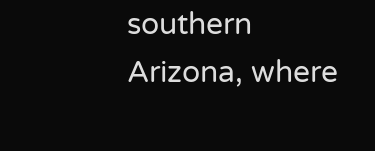southern Arizona, where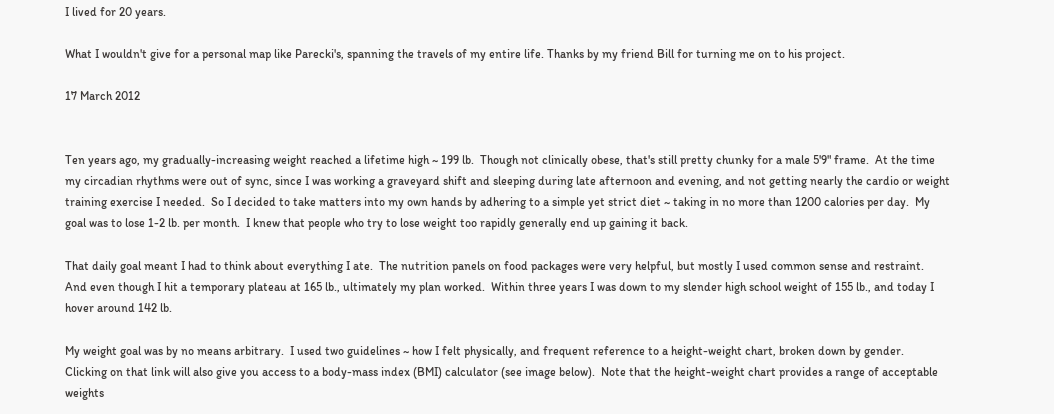I lived for 20 years.

What I wouldn't give for a personal map like Parecki's, spanning the travels of my entire life. Thanks by my friend Bill for turning me on to his project.

17 March 2012


Ten years ago, my gradually-increasing weight reached a lifetime high ~ 199 lb.  Though not clinically obese, that's still pretty chunky for a male 5'9" frame.  At the time my circadian rhythms were out of sync, since I was working a graveyard shift and sleeping during late afternoon and evening, and not getting nearly the cardio or weight training exercise I needed.  So I decided to take matters into my own hands by adhering to a simple yet strict diet ~ taking in no more than 1200 calories per day.  My goal was to lose 1-2 lb. per month.  I knew that people who try to lose weight too rapidly generally end up gaining it back.

That daily goal meant I had to think about everything I ate.  The nutrition panels on food packages were very helpful, but mostly I used common sense and restraint.  And even though I hit a temporary plateau at 165 lb., ultimately my plan worked.  Within three years I was down to my slender high school weight of 155 lb., and today I hover around 142 lb.

My weight goal was by no means arbitrary.  I used two guidelines ~ how I felt physically, and frequent reference to a height-weight chart, broken down by gender.  Clicking on that link will also give you access to a body-mass index (BMI) calculator (see image below).  Note that the height-weight chart provides a range of acceptable weights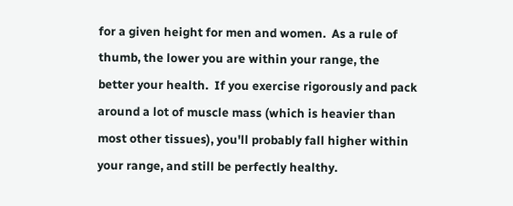for a given height for men and women.  As a rule of thumb, the lower you are within your range, the better your health.  If you exercise rigorously and pack around a lot of muscle mass (which is heavier than most other tissues), you'll probably fall higher within your range, and still be perfectly healthy.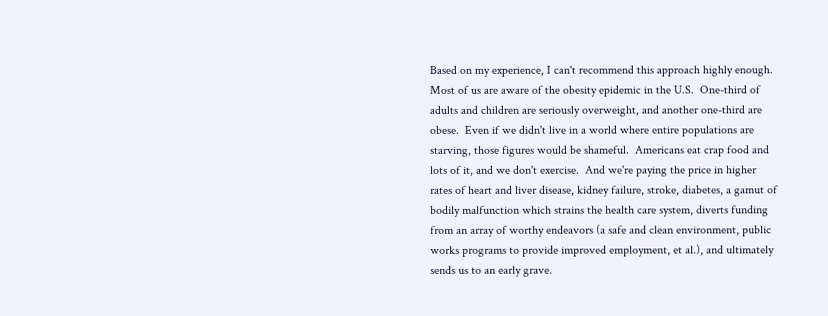Based on my experience, I can't recommend this approach highly enough.  Most of us are aware of the obesity epidemic in the U.S.  One-third of adults and children are seriously overweight, and another one-third are obese.  Even if we didn't live in a world where entire populations are starving, those figures would be shameful.  Americans eat crap food and lots of it, and we don't exercise.  And we're paying the price in higher rates of heart and liver disease, kidney failure, stroke, diabetes, a gamut of bodily malfunction which strains the health care system, diverts funding from an array of worthy endeavors (a safe and clean environment, public works programs to provide improved employment, et al.), and ultimately sends us to an early grave.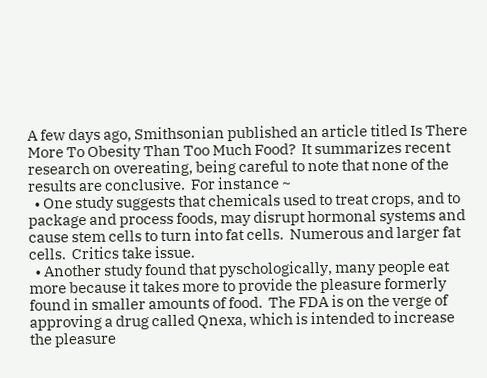A few days ago, Smithsonian published an article titled Is There More To Obesity Than Too Much Food?  It summarizes recent research on overeating, being careful to note that none of the results are conclusive.  For instance ~
  • One study suggests that chemicals used to treat crops, and to package and process foods, may disrupt hormonal systems and cause stem cells to turn into fat cells.  Numerous and larger fat cells.  Critics take issue.
  • Another study found that pyschologically, many people eat more because it takes more to provide the pleasure formerly found in smaller amounts of food.  The FDA is on the verge of approving a drug called Qnexa, which is intended to increase the pleasure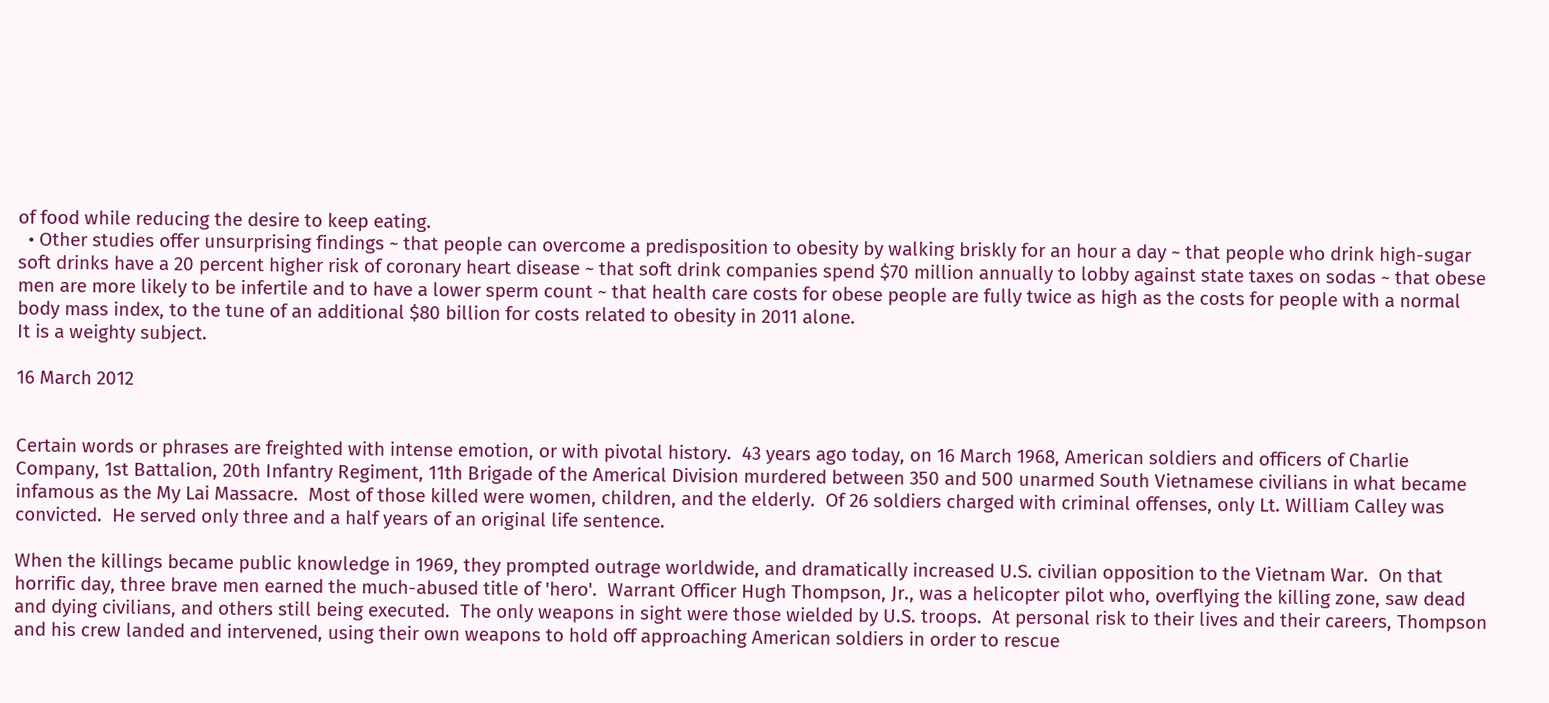of food while reducing the desire to keep eating.
  • Other studies offer unsurprising findings ~ that people can overcome a predisposition to obesity by walking briskly for an hour a day ~ that people who drink high-sugar soft drinks have a 20 percent higher risk of coronary heart disease ~ that soft drink companies spend $70 million annually to lobby against state taxes on sodas ~ that obese men are more likely to be infertile and to have a lower sperm count ~ that health care costs for obese people are fully twice as high as the costs for people with a normal body mass index, to the tune of an additional $80 billion for costs related to obesity in 2011 alone.
It is a weighty subject.

16 March 2012


Certain words or phrases are freighted with intense emotion, or with pivotal history.  43 years ago today, on 16 March 1968, American soldiers and officers of Charlie Company, 1st Battalion, 20th Infantry Regiment, 11th Brigade of the Americal Division murdered between 350 and 500 unarmed South Vietnamese civilians in what became infamous as the My Lai Massacre.  Most of those killed were women, children, and the elderly.  Of 26 soldiers charged with criminal offenses, only Lt. William Calley was convicted.  He served only three and a half years of an original life sentence.

When the killings became public knowledge in 1969, they prompted outrage worldwide, and dramatically increased U.S. civilian opposition to the Vietnam War.  On that horrific day, three brave men earned the much-abused title of 'hero'.  Warrant Officer Hugh Thompson, Jr., was a helicopter pilot who, overflying the killing zone, saw dead and dying civilians, and others still being executed.  The only weapons in sight were those wielded by U.S. troops.  At personal risk to their lives and their careers, Thompson and his crew landed and intervened, using their own weapons to hold off approaching American soldiers in order to rescue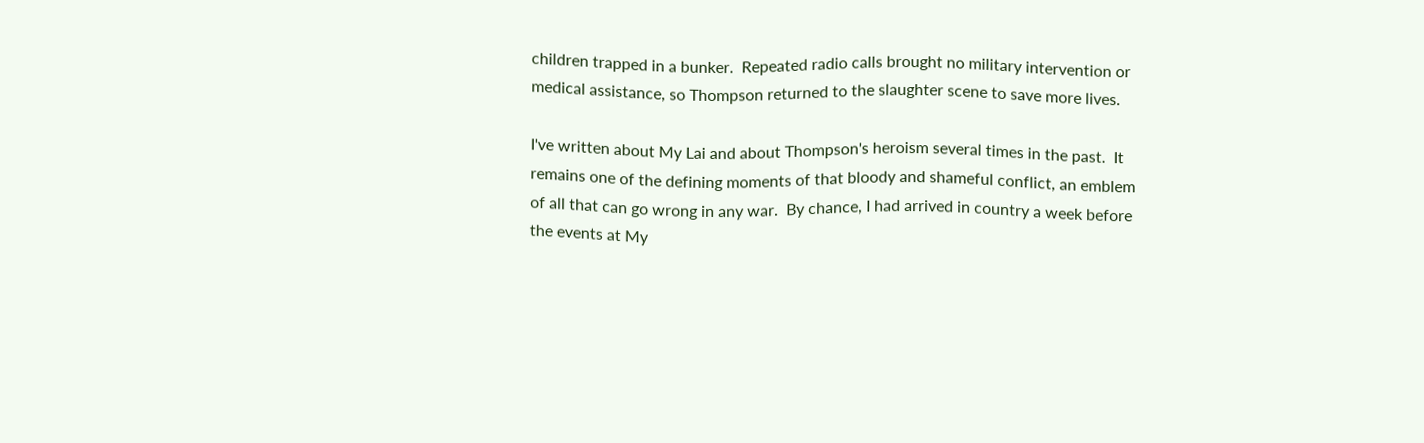children trapped in a bunker.  Repeated radio calls brought no military intervention or medical assistance, so Thompson returned to the slaughter scene to save more lives.

I've written about My Lai and about Thompson's heroism several times in the past.  It remains one of the defining moments of that bloody and shameful conflict, an emblem of all that can go wrong in any war.  By chance, I had arrived in country a week before the events at My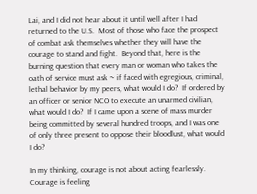Lai, and I did not hear about it until well after I had returned to the U.S.  Most of those who face the prospect of combat ask themselves whether they will have the courage to stand and fight.  Beyond that, here is the burning question that every man or woman who takes the oath of service must ask ~ if faced with egregious, criminal, lethal behavior by my peers, what would I do?  If ordered by an officer or senior NCO to execute an unarmed civilian, what would I do?  If I came upon a scene of mass murder being committed by several hundred troops, and I was one of only three present to oppose their bloodlust, what would I do?

In my thinking, courage is not about acting fearlessly.  Courage is feeling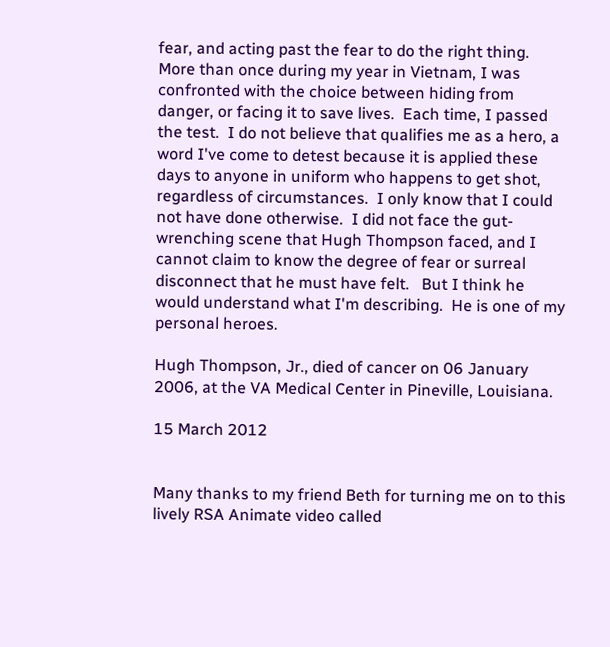fear, and acting past the fear to do the right thing.  More than once during my year in Vietnam, I was confronted with the choice between hiding from danger, or facing it to save lives.  Each time, I passed the test.  I do not believe that qualifies me as a hero, a word I've come to detest because it is applied these days to anyone in uniform who happens to get shot, regardless of circumstances.  I only know that I could not have done otherwise.  I did not face the gut-wrenching scene that Hugh Thompson faced, and I cannot claim to know the degree of fear or surreal disconnect that he must have felt.   But I think he would understand what I'm describing.  He is one of my personal heroes.

Hugh Thompson, Jr., died of cancer on 06 January 2006, at the VA Medical Center in Pineville, Louisiana.

15 March 2012


Many thanks to my friend Beth for turning me on to this lively RSA Animate video called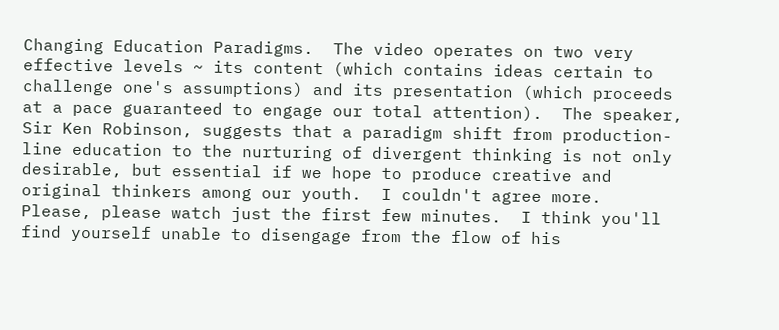Changing Education Paradigms.  The video operates on two very effective levels ~ its content (which contains ideas certain to challenge one's assumptions) and its presentation (which proceeds at a pace guaranteed to engage our total attention).  The speaker, Sir Ken Robinson, suggests that a paradigm shift from production-line education to the nurturing of divergent thinking is not only desirable, but essential if we hope to produce creative and original thinkers among our youth.  I couldn't agree more.  Please, please watch just the first few minutes.  I think you'll find yourself unable to disengage from the flow of his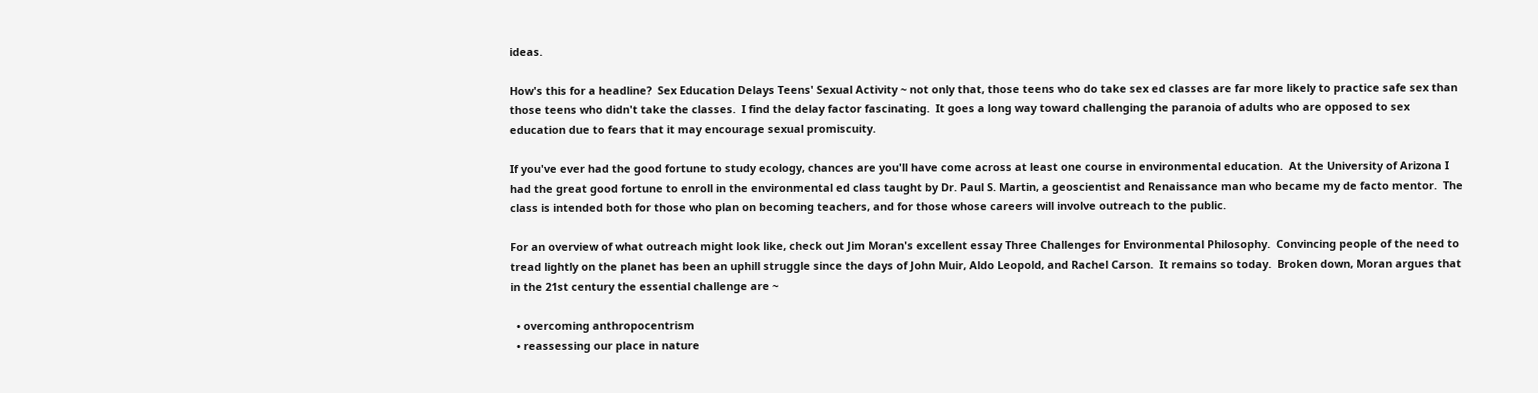ideas.

How's this for a headline?  Sex Education Delays Teens' Sexual Activity ~ not only that, those teens who do take sex ed classes are far more likely to practice safe sex than those teens who didn't take the classes.  I find the delay factor fascinating.  It goes a long way toward challenging the paranoia of adults who are opposed to sex education due to fears that it may encourage sexual promiscuity.

If you've ever had the good fortune to study ecology, chances are you'll have come across at least one course in environmental education.  At the University of Arizona I had the great good fortune to enroll in the environmental ed class taught by Dr. Paul S. Martin, a geoscientist and Renaissance man who became my de facto mentor.  The class is intended both for those who plan on becoming teachers, and for those whose careers will involve outreach to the public.

For an overview of what outreach might look like, check out Jim Moran's excellent essay Three Challenges for Environmental Philosophy.  Convincing people of the need to tread lightly on the planet has been an uphill struggle since the days of John Muir, Aldo Leopold, and Rachel Carson.  It remains so today.  Broken down, Moran argues that in the 21st century the essential challenge are ~

  • overcoming anthropocentrism
  • reassessing our place in nature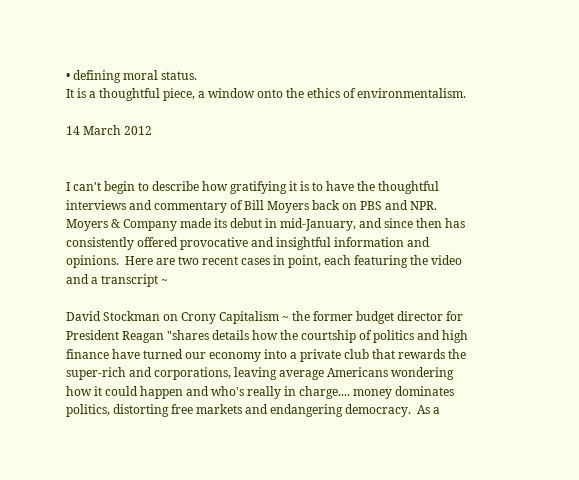• defining moral status.
It is a thoughtful piece, a window onto the ethics of environmentalism.

14 March 2012


I can't begin to describe how gratifying it is to have the thoughtful interviews and commentary of Bill Moyers back on PBS and NPR.  Moyers & Company made its debut in mid-January, and since then has consistently offered provocative and insightful information and opinions.  Here are two recent cases in point, each featuring the video and a transcript ~

David Stockman on Crony Capitalism ~ the former budget director for President Reagan "shares details how the courtship of politics and high finance have turned our economy into a private club that rewards the super-rich and corporations, leaving average Americans wondering how it could happen and who's really in charge.... money dominates politics, distorting free markets and endangering democracy.  As a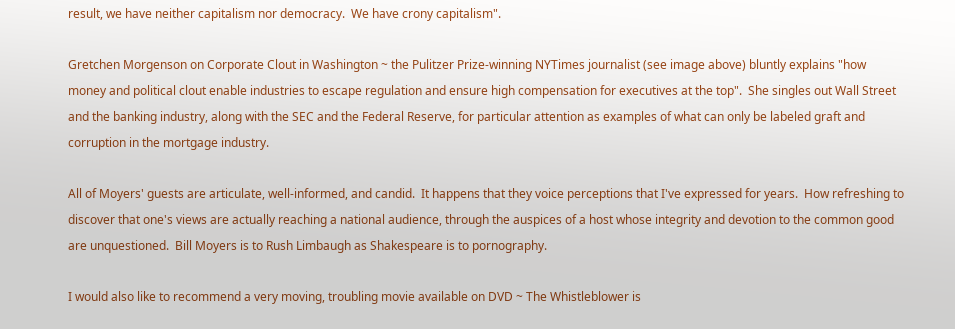result, we have neither capitalism nor democracy.  We have crony capitalism".

Gretchen Morgenson on Corporate Clout in Washington ~ the Pulitzer Prize-winning NYTimes journalist (see image above) bluntly explains "how money and political clout enable industries to escape regulation and ensure high compensation for executives at the top".  She singles out Wall Street and the banking industry, along with the SEC and the Federal Reserve, for particular attention as examples of what can only be labeled graft and corruption in the mortgage industry.

All of Moyers' guests are articulate, well-informed, and candid.  It happens that they voice perceptions that I've expressed for years.  How refreshing to discover that one's views are actually reaching a national audience, through the auspices of a host whose integrity and devotion to the common good are unquestioned.  Bill Moyers is to Rush Limbaugh as Shakespeare is to pornography.

I would also like to recommend a very moving, troubling movie available on DVD ~ The Whistleblower is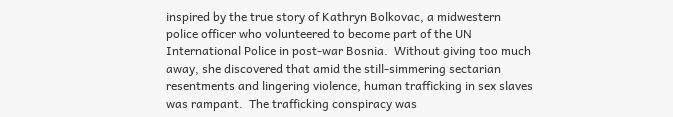inspired by the true story of Kathryn Bolkovac, a midwestern police officer who volunteered to become part of the UN International Police in post-war Bosnia.  Without giving too much away, she discovered that amid the still-simmering sectarian resentments and lingering violence, human trafficking in sex slaves was rampant.  The trafficking conspiracy was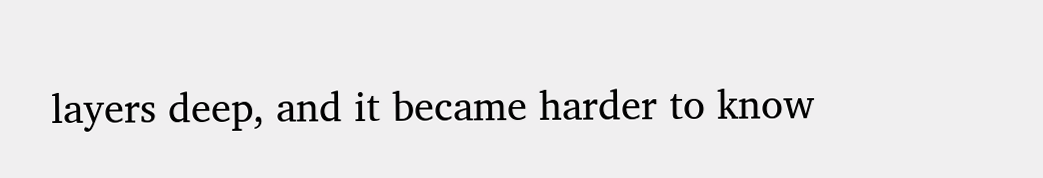layers deep, and it became harder to know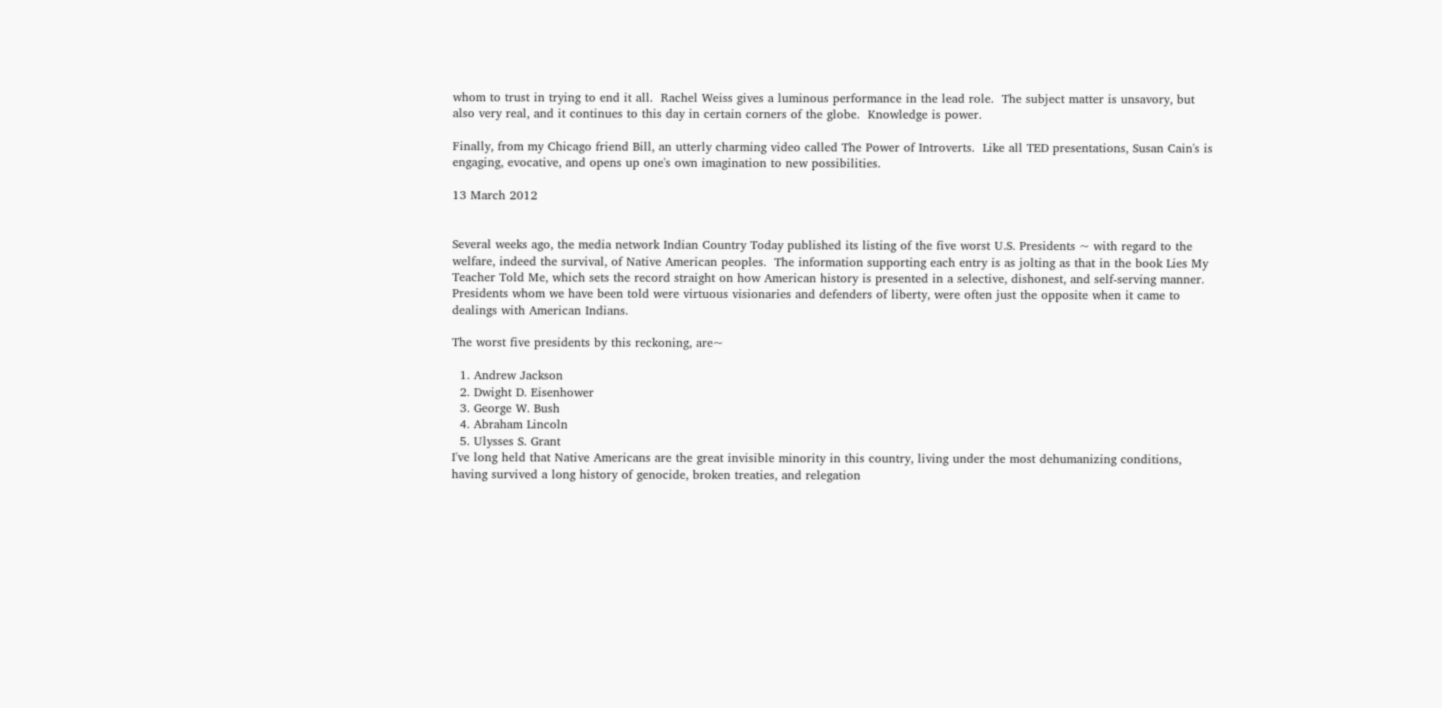whom to trust in trying to end it all.  Rachel Weiss gives a luminous performance in the lead role.  The subject matter is unsavory, but also very real, and it continues to this day in certain corners of the globe.  Knowledge is power.

Finally, from my Chicago friend Bill, an utterly charming video called The Power of Introverts.  Like all TED presentations, Susan Cain's is engaging, evocative, and opens up one's own imagination to new possibilities.

13 March 2012


Several weeks ago, the media network Indian Country Today published its listing of the five worst U.S. Presidents ~ with regard to the welfare, indeed the survival, of Native American peoples.  The information supporting each entry is as jolting as that in the book Lies My Teacher Told Me, which sets the record straight on how American history is presented in a selective, dishonest, and self-serving manner.  Presidents whom we have been told were virtuous visionaries and defenders of liberty, were often just the opposite when it came to dealings with American Indians.

The worst five presidents by this reckoning, are~

  1. Andrew Jackson
  2. Dwight D. Eisenhower
  3. George W. Bush
  4. Abraham Lincoln
  5. Ulysses S. Grant
I've long held that Native Americans are the great invisible minority in this country, living under the most dehumanizing conditions, having survived a long history of genocide, broken treaties, and relegation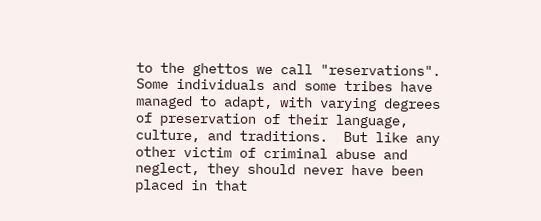to the ghettos we call "reservations".  Some individuals and some tribes have managed to adapt, with varying degrees of preservation of their language, culture, and traditions.  But like any other victim of criminal abuse and neglect, they should never have been placed in that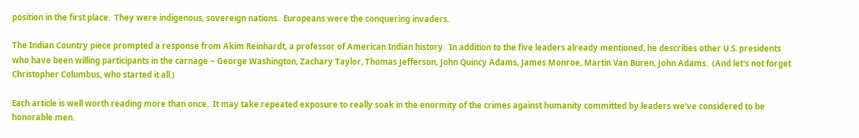position in the first place.  They were indigenous, sovereign nations.  Europeans were the conquering invaders.

The Indian Country piece prompted a response from Akim Reinhardt, a professor of American Indian history.  In addition to the five leaders already mentioned, he describes other U.S. presidents who have been willing participants in the carnage ~ George Washington, Zachary Taylor, Thomas Jefferson, John Quincy Adams, James Monroe, Martin Van Buren, John Adams.  (And let's not forget Christopher Columbus, who started it all.)

Each article is well worth reading more than once.  It may take repeated exposure to really soak in the enormity of the crimes against humanity committed by leaders we've considered to be honorable men.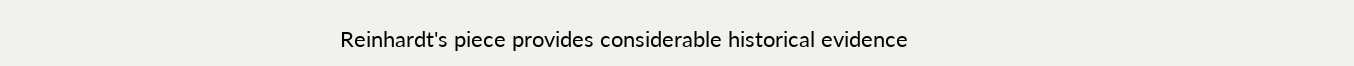Reinhardt's piece provides considerable historical evidence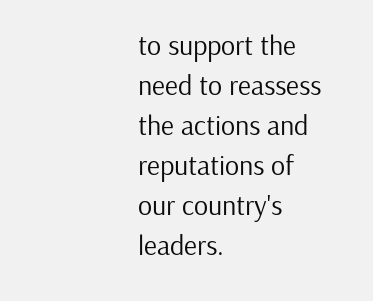to support the need to reassess the actions and reputations of our country's leaders.